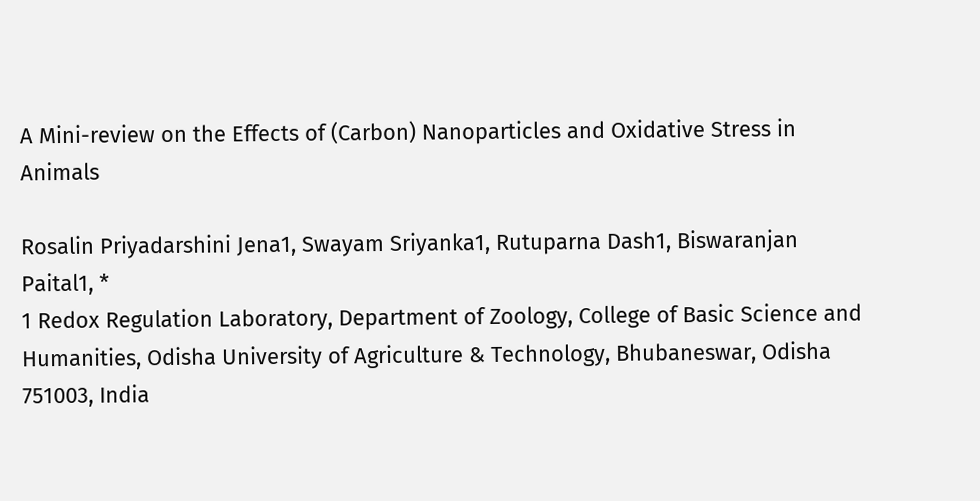A Mini-review on the Effects of (Carbon) Nanoparticles and Oxidative Stress in Animals

Rosalin Priyadarshini Jena1, Swayam Sriyanka1, Rutuparna Dash1, Biswaranjan Paital1, *
1 Redox Regulation Laboratory, Department of Zoology, College of Basic Science and Humanities, Odisha University of Agriculture & Technology, Bhubaneswar, Odisha 751003, India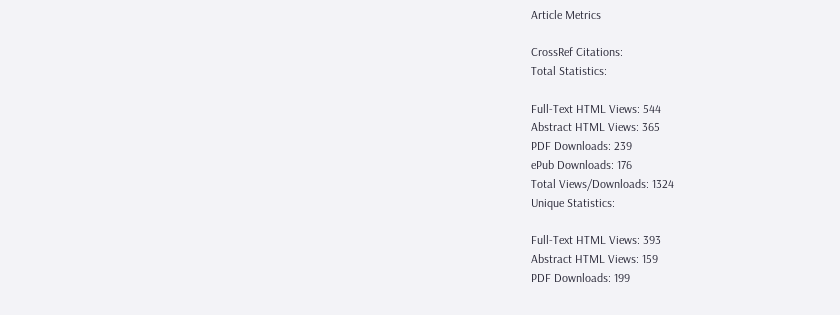Article Metrics

CrossRef Citations:
Total Statistics:

Full-Text HTML Views: 544
Abstract HTML Views: 365
PDF Downloads: 239
ePub Downloads: 176
Total Views/Downloads: 1324
Unique Statistics:

Full-Text HTML Views: 393
Abstract HTML Views: 159
PDF Downloads: 199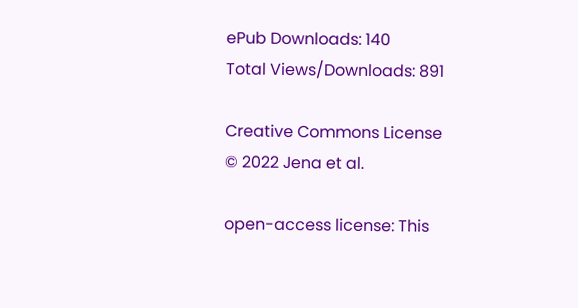ePub Downloads: 140
Total Views/Downloads: 891

Creative Commons License
© 2022 Jena et al.

open-access license: This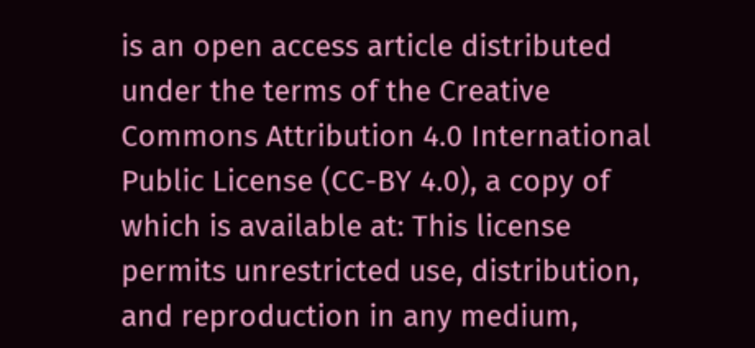is an open access article distributed under the terms of the Creative Commons Attribution 4.0 International Public License (CC-BY 4.0), a copy of which is available at: This license permits unrestricted use, distribution, and reproduction in any medium,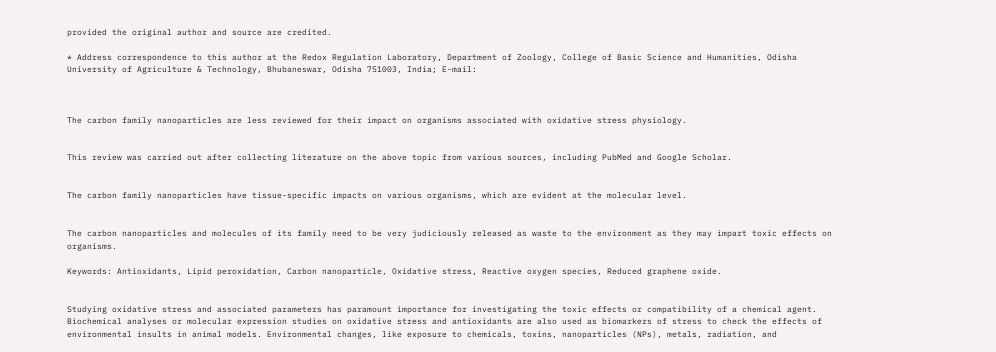provided the original author and source are credited.

* Address correspondence to this author at the Redox Regulation Laboratory, Department of Zoology, College of Basic Science and Humanities, Odisha University of Agriculture & Technology, Bhubaneswar, Odisha 751003, India; E-mail:



The carbon family nanoparticles are less reviewed for their impact on organisms associated with oxidative stress physiology.


This review was carried out after collecting literature on the above topic from various sources, including PubMed and Google Scholar.


The carbon family nanoparticles have tissue-specific impacts on various organisms, which are evident at the molecular level.


The carbon nanoparticles and molecules of its family need to be very judiciously released as waste to the environment as they may impart toxic effects on organisms.

Keywords: Antioxidants, Lipid peroxidation, Carbon nanoparticle, Oxidative stress, Reactive oxygen species, Reduced graphene oxide.


Studying oxidative stress and associated parameters has paramount importance for investigating the toxic effects or compatibility of a chemical agent. Biochemical analyses or molecular expression studies on oxidative stress and antioxidants are also used as biomarkers of stress to check the effects of environmental insults in animal models. Environmental changes, like exposure to chemicals, toxins, nanoparticles (NPs), metals, radiation, and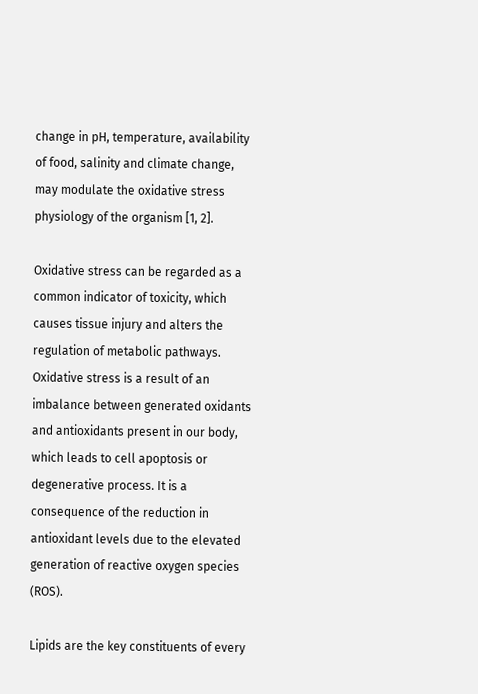change in pH, temperature, availability of food, salinity and climate change, may modulate the oxidative stress physiology of the organism [1, 2].

Oxidative stress can be regarded as a common indicator of toxicity, which causes tissue injury and alters the regulation of metabolic pathways. Oxidative stress is a result of an imbalance between generated oxidants and antioxidants present in our body, which leads to cell apoptosis or degenerative process. It is a consequence of the reduction in antioxidant levels due to the elevated generation of reactive oxygen species (ROS).

Lipids are the key constituents of every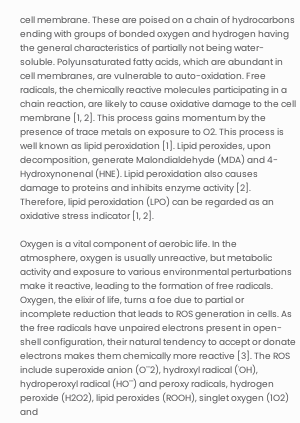cell membrane. These are poised on a chain of hydrocarbons ending with groups of bonded oxygen and hydrogen having the general characteristics of partially not being water-soluble. Polyunsaturated fatty acids, which are abundant in cell membranes, are vulnerable to auto-oxidation. Free radicals, the chemically reactive molecules participating in a chain reaction, are likely to cause oxidative damage to the cell membrane [1, 2]. This process gains momentum by the presence of trace metals on exposure to O2. This process is well known as lipid peroxidation [1]. Lipid peroxides, upon decomposition, generate Malondialdehyde (MDA) and 4-Hydroxynonenal (HNE). Lipid peroxidation also causes damage to proteins and inhibits enzyme activity [2]. Therefore, lipid peroxidation (LPO) can be regarded as an oxidative stress indicator [1, 2].

Oxygen is a vital component of aerobic life. In the atmosphere, oxygen is usually unreactive, but metabolic activity and exposure to various environmental perturbations make it reactive, leading to the formation of free radicals. Oxygen, the elixir of life, turns a foe due to partial or incomplete reduction that leads to ROS generation in cells. As the free radicals have unpaired electrons present in open-shell configuration, their natural tendency to accept or donate electrons makes them chemically more reactive [3]. The ROS include superoxide anion (O˙ˉ2), hydroxyl radical (˙OH), hydroperoxyl radical (HO˙ˉ) and peroxy radicals, hydrogen peroxide (H2O2), lipid peroxides (ROOH), singlet oxygen (1O2) and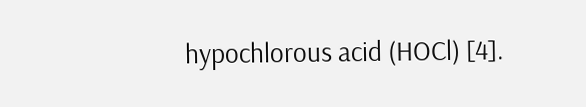hypochlorous acid (HOCl) [4].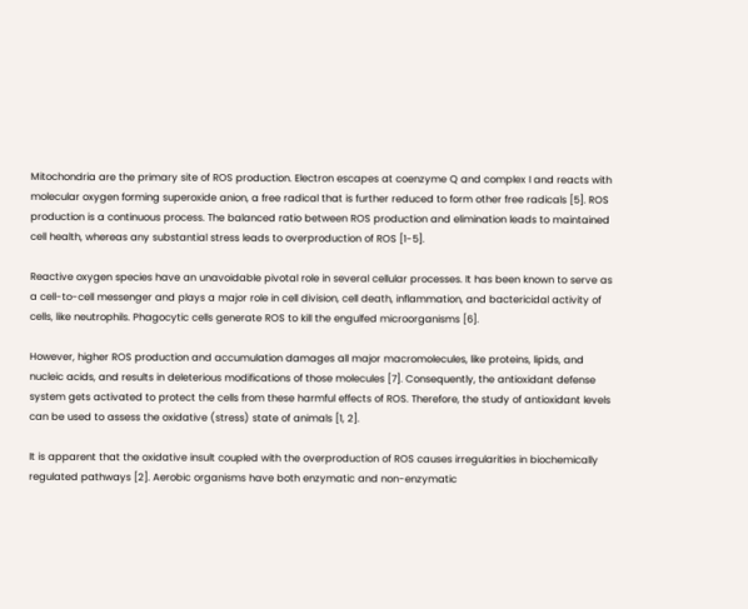Mitochondria are the primary site of ROS production. Electron escapes at coenzyme Q and complex I and reacts with molecular oxygen forming superoxide anion, a free radical that is further reduced to form other free radicals [5]. ROS production is a continuous process. The balanced ratio between ROS production and elimination leads to maintained cell health, whereas any substantial stress leads to overproduction of ROS [1-5].

Reactive oxygen species have an unavoidable pivotal role in several cellular processes. It has been known to serve as a cell-to-cell messenger and plays a major role in cell division, cell death, inflammation, and bactericidal activity of cells, like neutrophils. Phagocytic cells generate ROS to kill the engulfed microorganisms [6].

However, higher ROS production and accumulation damages all major macromolecules, like proteins, lipids, and nucleic acids, and results in deleterious modifications of those molecules [7]. Consequently, the antioxidant defense system gets activated to protect the cells from these harmful effects of ROS. Therefore, the study of antioxidant levels can be used to assess the oxidative (stress) state of animals [1, 2].

It is apparent that the oxidative insult coupled with the overproduction of ROS causes irregularities in biochemically regulated pathways [2]. Aerobic organisms have both enzymatic and non-enzymatic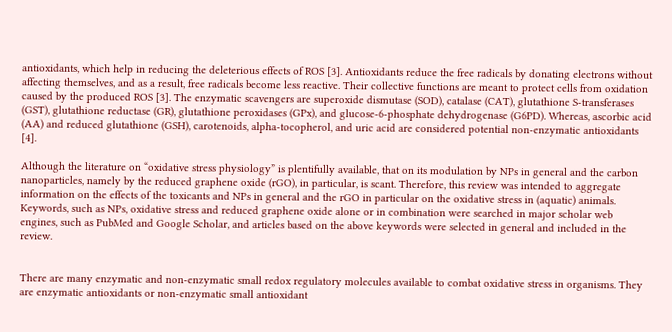antioxidants, which help in reducing the deleterious effects of ROS [3]. Antioxidants reduce the free radicals by donating electrons without affecting themselves, and as a result, free radicals become less reactive. Their collective functions are meant to protect cells from oxidation caused by the produced ROS [3]. The enzymatic scavengers are superoxide dismutase (SOD), catalase (CAT), glutathione S-transferases (GST), glutathione reductase (GR), glutathione peroxidases (GPx), and glucose-6-phosphate dehydrogenase (G6PD). Whereas, ascorbic acid (AA) and reduced glutathione (GSH), carotenoids, alpha-tocopherol, and uric acid are considered potential non-enzymatic antioxidants [4].

Although the literature on “oxidative stress physiology” is plentifully available, that on its modulation by NPs in general and the carbon nanoparticles, namely by the reduced graphene oxide (rGO), in particular, is scant. Therefore, this review was intended to aggregate information on the effects of the toxicants and NPs in general and the rGO in particular on the oxidative stress in (aquatic) animals. Keywords, such as NPs, oxidative stress and reduced graphene oxide alone or in combination were searched in major scholar web engines, such as PubMed and Google Scholar, and articles based on the above keywords were selected in general and included in the review.


There are many enzymatic and non-enzymatic small redox regulatory molecules available to combat oxidative stress in organisms. They are enzymatic antioxidants or non-enzymatic small antioxidant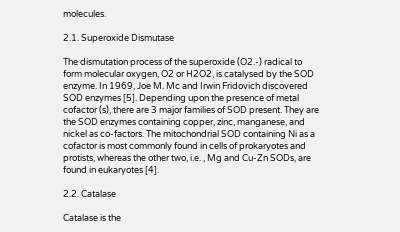molecules.

2.1. Superoxide Dismutase

The dismutation process of the superoxide (O2.-) radical to form molecular oxygen, O2 or H2O2, is catalysed by the SOD enzyme. In 1969, Joe M. Mc and Irwin Fridovich discovered SOD enzymes [5]. Depending upon the presence of metal cofactor (s), there are 3 major families of SOD present. They are the SOD enzymes containing copper, zinc, manganese, and nickel as co-factors. The mitochondrial SOD containing Ni as a cofactor is most commonly found in cells of prokaryotes and protists, whereas the other two, i.e. , Mg and Cu-Zn SODs, are found in eukaryotes [4].

2.2. Catalase

Catalase is the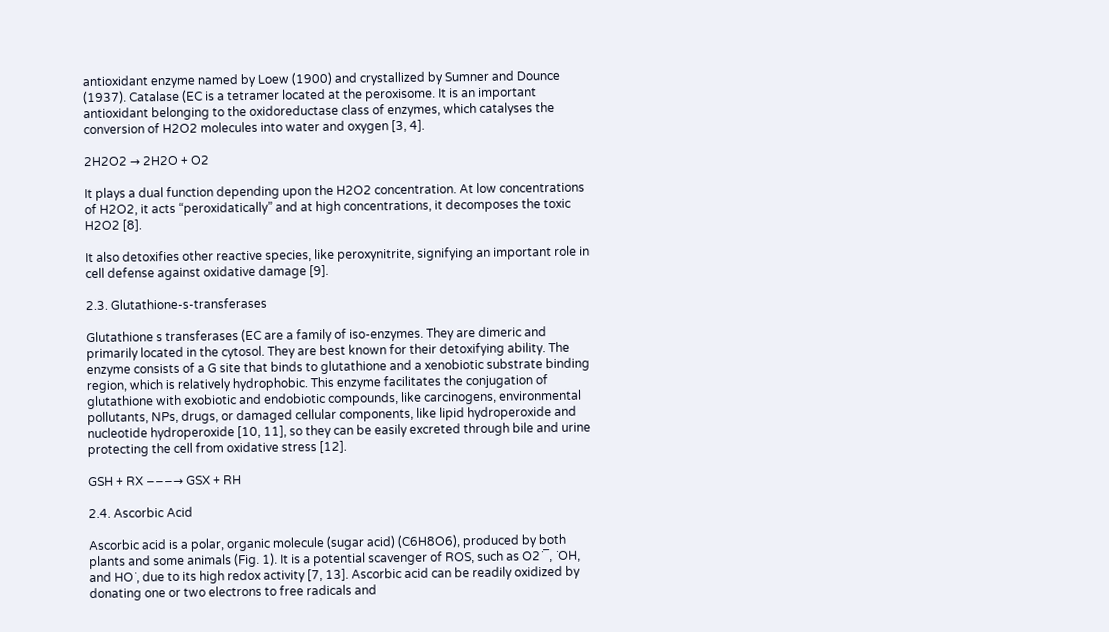antioxidant enzyme named by Loew (1900) and crystallized by Sumner and Dounce (1937). Catalase (EC is a tetramer located at the peroxisome. It is an important antioxidant belonging to the oxidoreductase class of enzymes, which catalyses the conversion of H2O2 molecules into water and oxygen [3, 4].

2H2O2 → 2H2O + O2

It plays a dual function depending upon the H2O2 concentration. At low concentrations of H2O2, it acts “peroxidatically” and at high concentrations, it decomposes the toxic H2O2 [8].

It also detoxifies other reactive species, like peroxynitrite, signifying an important role in cell defense against oxidative damage [9].

2.3. Glutathione-s-transferases

Glutathione s transferases (EC are a family of iso-enzymes. They are dimeric and primarily located in the cytosol. They are best known for their detoxifying ability. The enzyme consists of a G site that binds to glutathione and a xenobiotic substrate binding region, which is relatively hydrophobic. This enzyme facilitates the conjugation of glutathione with exobiotic and endobiotic compounds, like carcinogens, environmental pollutants, NPs, drugs, or damaged cellular components, like lipid hydroperoxide and nucleotide hydroperoxide [10, 11], so they can be easily excreted through bile and urine protecting the cell from oxidative stress [12].

GSH + RX −−−→ GSX + RH

2.4. Ascorbic Acid

Ascorbic acid is a polar, organic molecule (sugar acid) (C6H8O6), produced by both plants and some animals (Fig. 1). It is a potential scavenger of ROS, such as O2˙‾, ˙OH, and HO˙, due to its high redox activity [7, 13]. Ascorbic acid can be readily oxidized by donating one or two electrons to free radicals and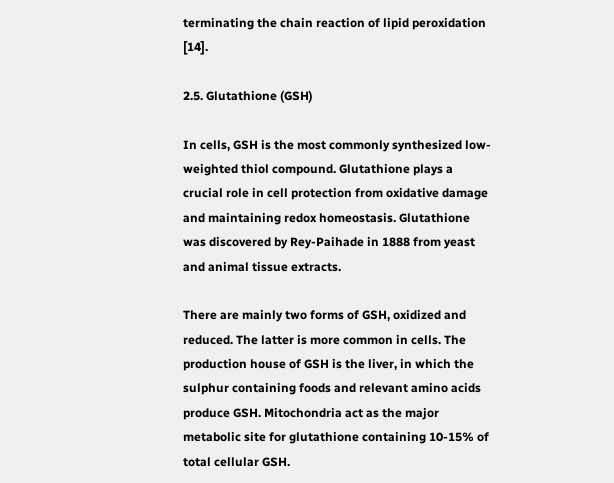terminating the chain reaction of lipid peroxidation [14].

2.5. Glutathione (GSH)

In cells, GSH is the most commonly synthesized low-weighted thiol compound. Glutathione plays a crucial role in cell protection from oxidative damage and maintaining redox homeostasis. Glutathione was discovered by Rey-Paihade in 1888 from yeast and animal tissue extracts.

There are mainly two forms of GSH, oxidized and reduced. The latter is more common in cells. The production house of GSH is the liver, in which the sulphur containing foods and relevant amino acids produce GSH. Mitochondria act as the major metabolic site for glutathione containing 10-15% of total cellular GSH.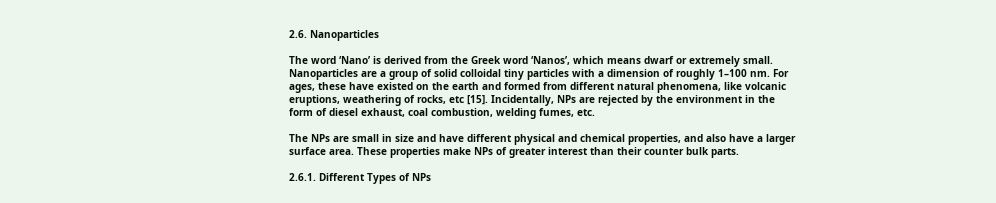2.6. Nanoparticles

The word ‘Nano’ is derived from the Greek word ‘Nanos’, which means dwarf or extremely small. Nanoparticles are a group of solid colloidal tiny particles with a dimension of roughly 1–100 nm. For ages, these have existed on the earth and formed from different natural phenomena, like volcanic eruptions, weathering of rocks, etc [15]. Incidentally, NPs are rejected by the environment in the form of diesel exhaust, coal combustion, welding fumes, etc.

The NPs are small in size and have different physical and chemical properties, and also have a larger surface area. These properties make NPs of greater interest than their counter bulk parts.

2.6.1. Different Types of NPs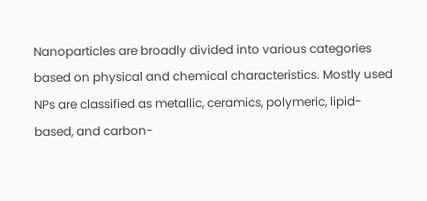Nanoparticles are broadly divided into various categories based on physical and chemical characteristics. Mostly used NPs are classified as metallic, ceramics, polymeric, lipid-based, and carbon-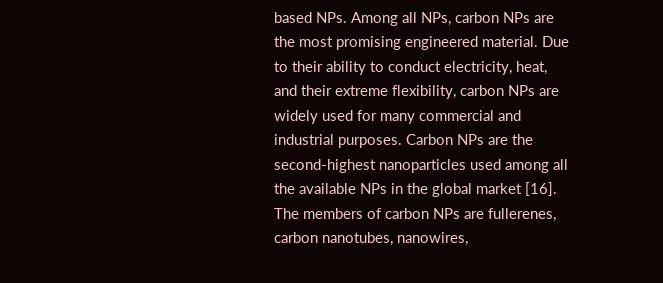based NPs. Among all NPs, carbon NPs are the most promising engineered material. Due to their ability to conduct electricity, heat, and their extreme flexibility, carbon NPs are widely used for many commercial and industrial purposes. Carbon NPs are the second-highest nanoparticles used among all the available NPs in the global market [16]. The members of carbon NPs are fullerenes, carbon nanotubes, nanowires,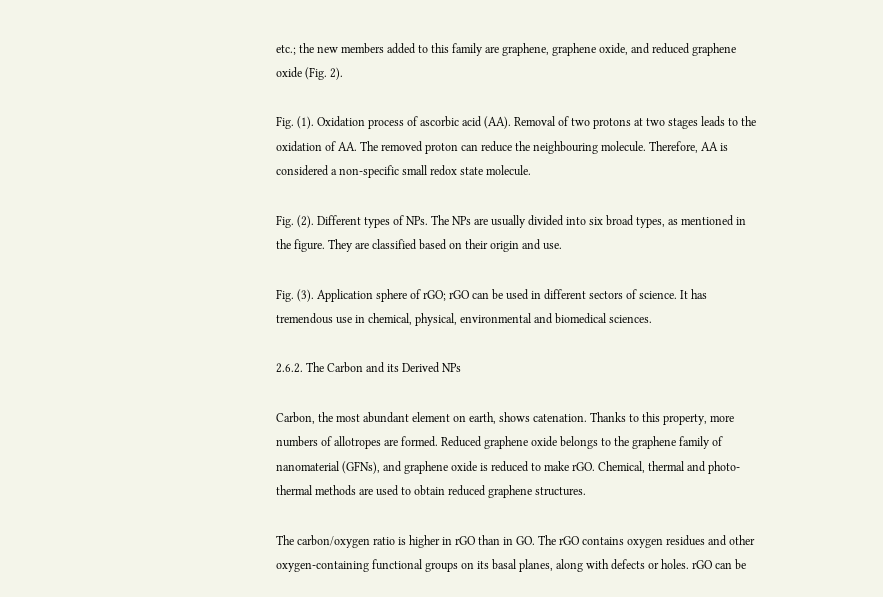etc.; the new members added to this family are graphene, graphene oxide, and reduced graphene oxide (Fig. 2).

Fig. (1). Oxidation process of ascorbic acid (AA). Removal of two protons at two stages leads to the oxidation of AA. The removed proton can reduce the neighbouring molecule. Therefore, AA is considered a non-specific small redox state molecule.

Fig. (2). Different types of NPs. The NPs are usually divided into six broad types, as mentioned in the figure. They are classified based on their origin and use.

Fig. (3). Application sphere of rGO; rGO can be used in different sectors of science. It has tremendous use in chemical, physical, environmental and biomedical sciences.

2.6.2. The Carbon and its Derived NPs

Carbon, the most abundant element on earth, shows catenation. Thanks to this property, more numbers of allotropes are formed. Reduced graphene oxide belongs to the graphene family of nanomaterial (GFNs), and graphene oxide is reduced to make rGO. Chemical, thermal and photo-thermal methods are used to obtain reduced graphene structures.

The carbon/oxygen ratio is higher in rGO than in GO. The rGO contains oxygen residues and other oxygen-containing functional groups on its basal planes, along with defects or holes. rGO can be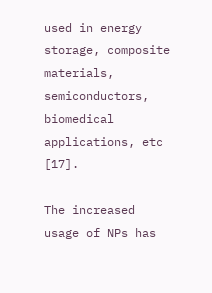used in energy storage, composite materials, semiconductors, biomedical applications, etc [17].

The increased usage of NPs has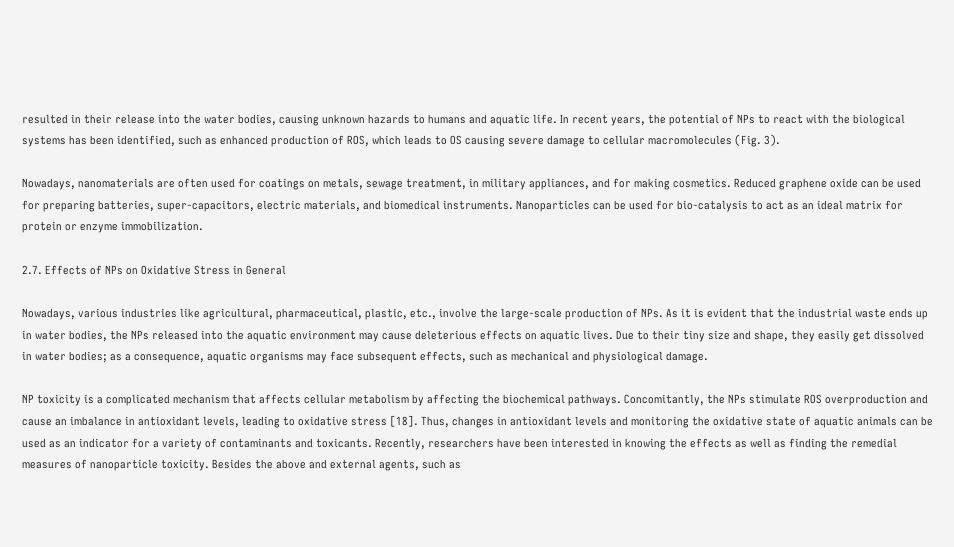resulted in their release into the water bodies, causing unknown hazards to humans and aquatic life. In recent years, the potential of NPs to react with the biological systems has been identified, such as enhanced production of ROS, which leads to OS causing severe damage to cellular macromolecules (Fig. 3).

Nowadays, nanomaterials are often used for coatings on metals, sewage treatment, in military appliances, and for making cosmetics. Reduced graphene oxide can be used for preparing batteries, super-capacitors, electric materials, and biomedical instruments. Nanoparticles can be used for bio-catalysis to act as an ideal matrix for protein or enzyme immobilization.

2.7. Effects of NPs on Oxidative Stress in General

Nowadays, various industries like agricultural, pharmaceutical, plastic, etc., involve the large-scale production of NPs. As it is evident that the industrial waste ends up in water bodies, the NPs released into the aquatic environment may cause deleterious effects on aquatic lives. Due to their tiny size and shape, they easily get dissolved in water bodies; as a consequence, aquatic organisms may face subsequent effects, such as mechanical and physiological damage.

NP toxicity is a complicated mechanism that affects cellular metabolism by affecting the biochemical pathways. Concomitantly, the NPs stimulate ROS overproduction and cause an imbalance in antioxidant levels, leading to oxidative stress [18]. Thus, changes in antioxidant levels and monitoring the oxidative state of aquatic animals can be used as an indicator for a variety of contaminants and toxicants. Recently, researchers have been interested in knowing the effects as well as finding the remedial measures of nanoparticle toxicity. Besides the above and external agents, such as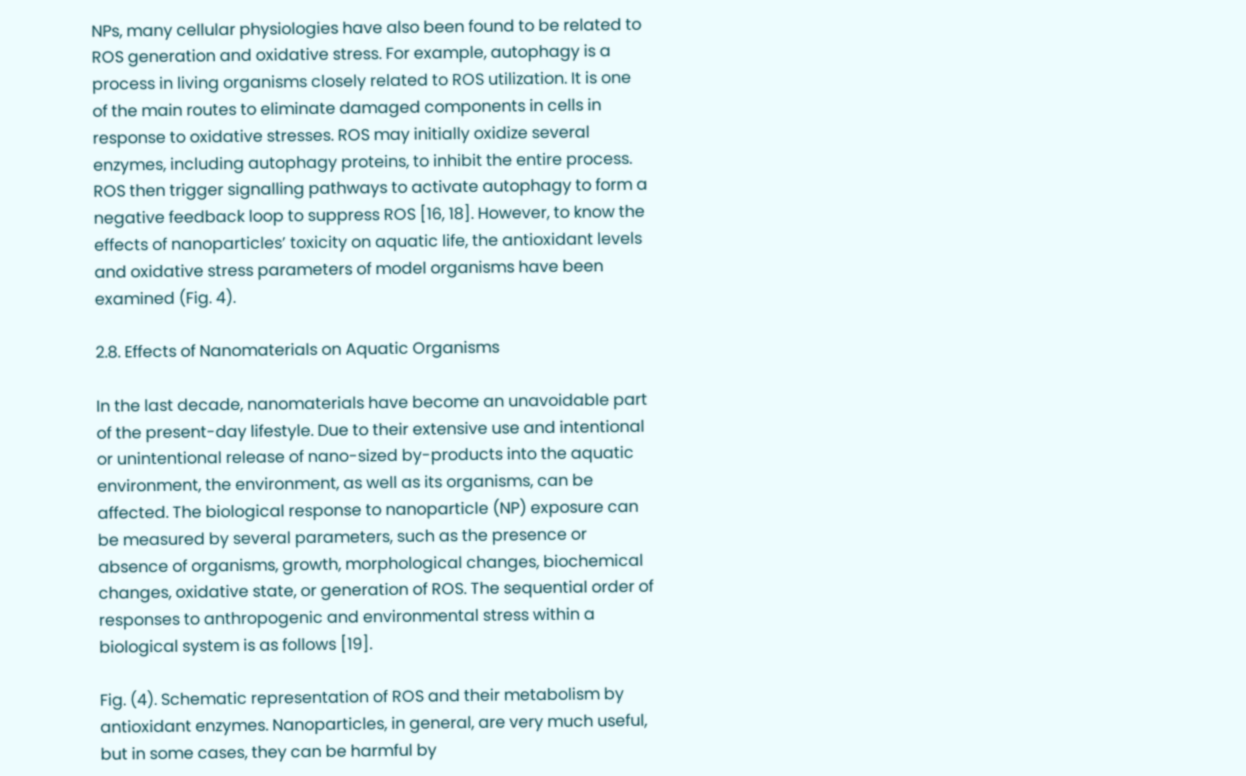NPs, many cellular physiologies have also been found to be related to ROS generation and oxidative stress. For example, autophagy is a process in living organisms closely related to ROS utilization. It is one of the main routes to eliminate damaged components in cells in response to oxidative stresses. ROS may initially oxidize several enzymes, including autophagy proteins, to inhibit the entire process. ROS then trigger signalling pathways to activate autophagy to form a negative feedback loop to suppress ROS [16, 18]. However, to know the effects of nanoparticles’ toxicity on aquatic life, the antioxidant levels and oxidative stress parameters of model organisms have been examined (Fig. 4).

2.8. Effects of Nanomaterials on Aquatic Organisms

In the last decade, nanomaterials have become an unavoidable part of the present-day lifestyle. Due to their extensive use and intentional or unintentional release of nano-sized by-products into the aquatic environment, the environment, as well as its organisms, can be affected. The biological response to nanoparticle (NP) exposure can be measured by several parameters, such as the presence or absence of organisms, growth, morphological changes, biochemical changes, oxidative state, or generation of ROS. The sequential order of responses to anthropogenic and environmental stress within a biological system is as follows [19].

Fig. (4). Schematic representation of ROS and their metabolism by antioxidant enzymes. Nanoparticles, in general, are very much useful, but in some cases, they can be harmful by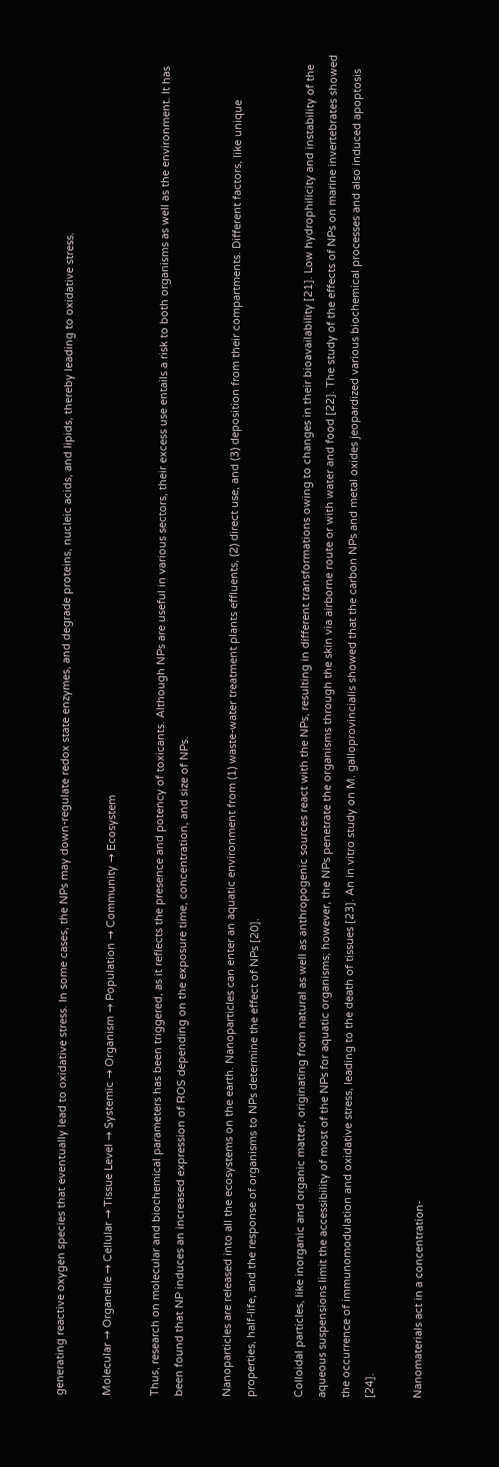generating reactive oxygen species that eventually lead to oxidative stress. In some cases, the NPs may down-regulate redox state enzymes, and degrade proteins, nucleic acids, and lipids, thereby leading to oxidative stress.

Molecular → Organelle → Cellular → Tissue Level → Systemic → Organism → Population → Community → Ecosystem

Thus, research on molecular and biochemical parameters has been triggered, as it reflects the presence and potency of toxicants. Although NPs are useful in various sectors, their excess use entails a risk to both organisms as well as the environment. It has been found that NP induces an increased expression of ROS depending on the exposure time, concentration, and size of NPs.

Nanoparticles are released into all the ecosystems on the earth. Nanoparticles can enter an aquatic environment from (1) waste-water treatment plants effluents, (2) direct use, and (3) deposition from their compartments. Different factors, like unique properties, half-life, and the response of organisms to NPs determine the effect of NPs [20].

Colloidal particles, like inorganic and organic matter, originating from natural as well as anthropogenic sources react with the NPs, resulting in different transformations owing to changes in their bioavailability [21]. Low hydrophilicity and instability of the aqueous suspensions limit the accessibility of most of the NPs for aquatic organisms; however, the NPs penetrate the organisms through the skin via airborne route or with water and food [22]. The study of the effects of NPs on marine invertebrates showed the occurrence of immunomodulation and oxidative stress, leading to the death of tissues [23]. An in vitro study on M. galloprovincialis showed that the carbon NPs and metal oxides jeopardized various biochemical processes and also induced apoptosis [24].

Nanomaterials act in a concentration-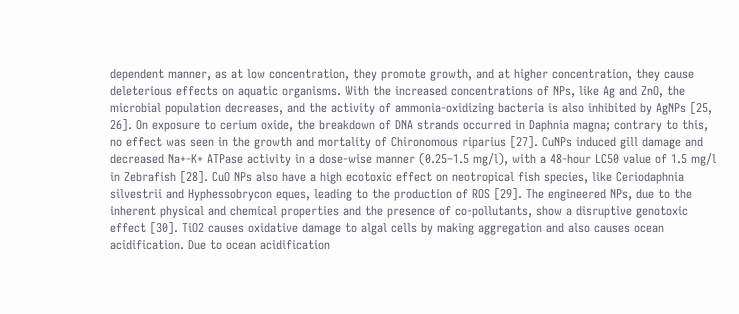dependent manner, as at low concentration, they promote growth, and at higher concentration, they cause deleterious effects on aquatic organisms. With the increased concentrations of NPs, like Ag and ZnO, the microbial population decreases, and the activity of ammonia-oxidizing bacteria is also inhibited by AgNPs [25, 26]. On exposure to cerium oxide, the breakdown of DNA strands occurred in Daphnia magna; contrary to this, no effect was seen in the growth and mortality of Chironomous riparius [27]. CuNPs induced gill damage and decreased Na+-K+ ATPase activity in a dose-wise manner (0.25–1.5 mg/l), with a 48-hour LC50 value of 1.5 mg/l in Zebrafish [28]. CuO NPs also have a high ecotoxic effect on neotropical fish species, like Ceriodaphnia silvestrii and Hyphessobrycon eques, leading to the production of ROS [29]. The engineered NPs, due to the inherent physical and chemical properties and the presence of co-pollutants, show a disruptive genotoxic effect [30]. TiO2 causes oxidative damage to algal cells by making aggregation and also causes ocean acidification. Due to ocean acidification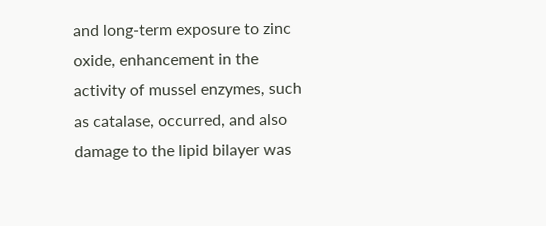and long-term exposure to zinc oxide, enhancement in the activity of mussel enzymes, such as catalase, occurred, and also damage to the lipid bilayer was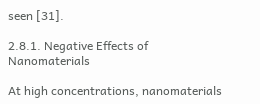seen [31].

2.8.1. Negative Effects of Nanomaterials

At high concentrations, nanomaterials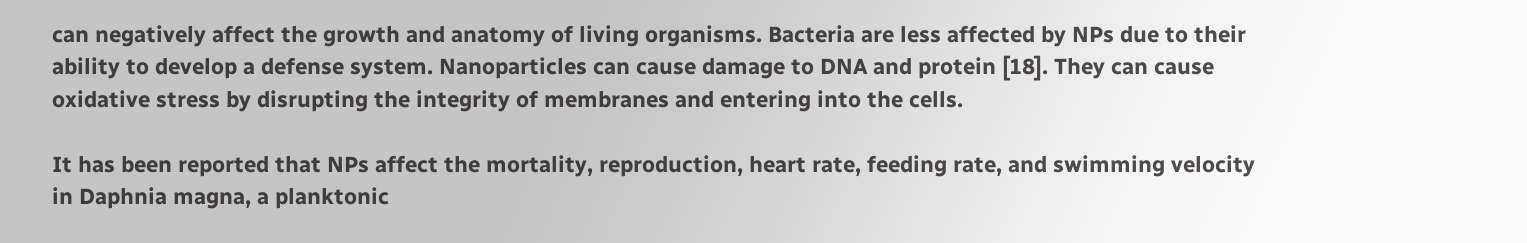can negatively affect the growth and anatomy of living organisms. Bacteria are less affected by NPs due to their ability to develop a defense system. Nanoparticles can cause damage to DNA and protein [18]. They can cause oxidative stress by disrupting the integrity of membranes and entering into the cells.

It has been reported that NPs affect the mortality, reproduction, heart rate, feeding rate, and swimming velocity in Daphnia magna, a planktonic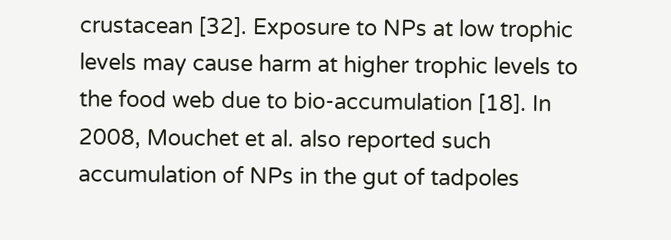crustacean [32]. Exposure to NPs at low trophic levels may cause harm at higher trophic levels to the food web due to bio-accumulation [18]. In 2008, Mouchet et al. also reported such accumulation of NPs in the gut of tadpoles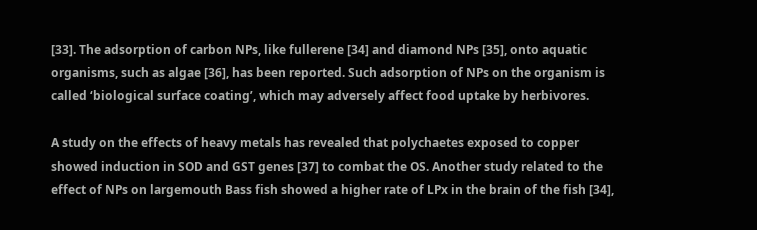[33]. The adsorption of carbon NPs, like fullerene [34] and diamond NPs [35], onto aquatic organisms, such as algae [36], has been reported. Such adsorption of NPs on the organism is called ‘biological surface coating’, which may adversely affect food uptake by herbivores.

A study on the effects of heavy metals has revealed that polychaetes exposed to copper showed induction in SOD and GST genes [37] to combat the OS. Another study related to the effect of NPs on largemouth Bass fish showed a higher rate of LPx in the brain of the fish [34],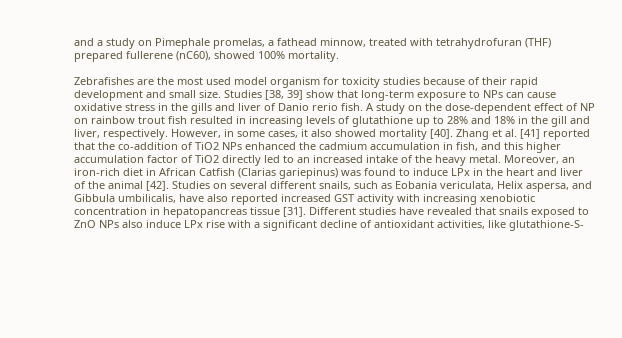and a study on Pimephale promelas, a fathead minnow, treated with tetrahydrofuran (THF) prepared fullerene (nC60), showed 100% mortality.

Zebrafishes are the most used model organism for toxicity studies because of their rapid development and small size. Studies [38, 39] show that long-term exposure to NPs can cause oxidative stress in the gills and liver of Danio rerio fish. A study on the dose-dependent effect of NP on rainbow trout fish resulted in increasing levels of glutathione up to 28% and 18% in the gill and liver, respectively. However, in some cases, it also showed mortality [40]. Zhang et al. [41] reported that the co-addition of TiO2 NPs enhanced the cadmium accumulation in fish, and this higher accumulation factor of TiO2 directly led to an increased intake of the heavy metal. Moreover, an iron-rich diet in African Catfish (Clarias gariepinus) was found to induce LPx in the heart and liver of the animal [42]. Studies on several different snails, such as Eobania vericulata, Helix aspersa, and Gibbula umbilicalis, have also reported increased GST activity with increasing xenobiotic concentration in hepatopancreas tissue [31]. Different studies have revealed that snails exposed to ZnO NPs also induce LPx rise with a significant decline of antioxidant activities, like glutathione-S-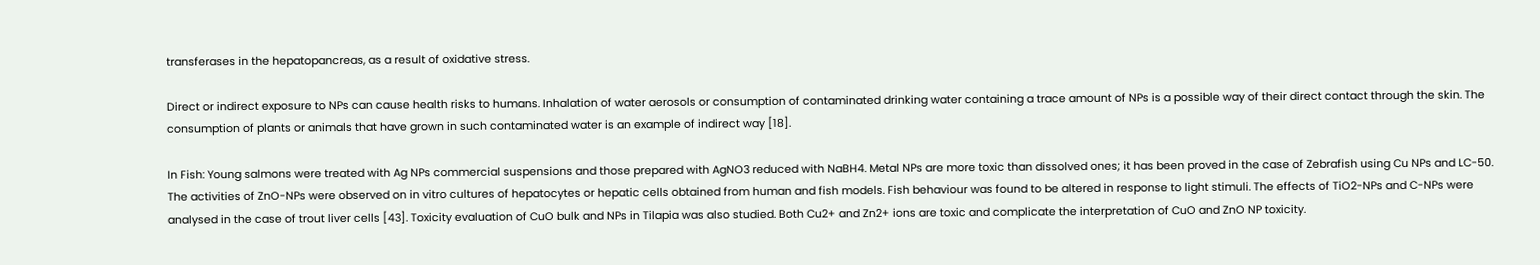transferases in the hepatopancreas, as a result of oxidative stress.

Direct or indirect exposure to NPs can cause health risks to humans. Inhalation of water aerosols or consumption of contaminated drinking water containing a trace amount of NPs is a possible way of their direct contact through the skin. The consumption of plants or animals that have grown in such contaminated water is an example of indirect way [18].

In Fish: Young salmons were treated with Ag NPs commercial suspensions and those prepared with AgNO3 reduced with NaBH4. Metal NPs are more toxic than dissolved ones; it has been proved in the case of Zebrafish using Cu NPs and LC-50. The activities of ZnO-NPs were observed on in vitro cultures of hepatocytes or hepatic cells obtained from human and fish models. Fish behaviour was found to be altered in response to light stimuli. The effects of TiO2-NPs and C-NPs were analysed in the case of trout liver cells [43]. Toxicity evaluation of CuO bulk and NPs in Tilapia was also studied. Both Cu2+ and Zn2+ ions are toxic and complicate the interpretation of CuO and ZnO NP toxicity.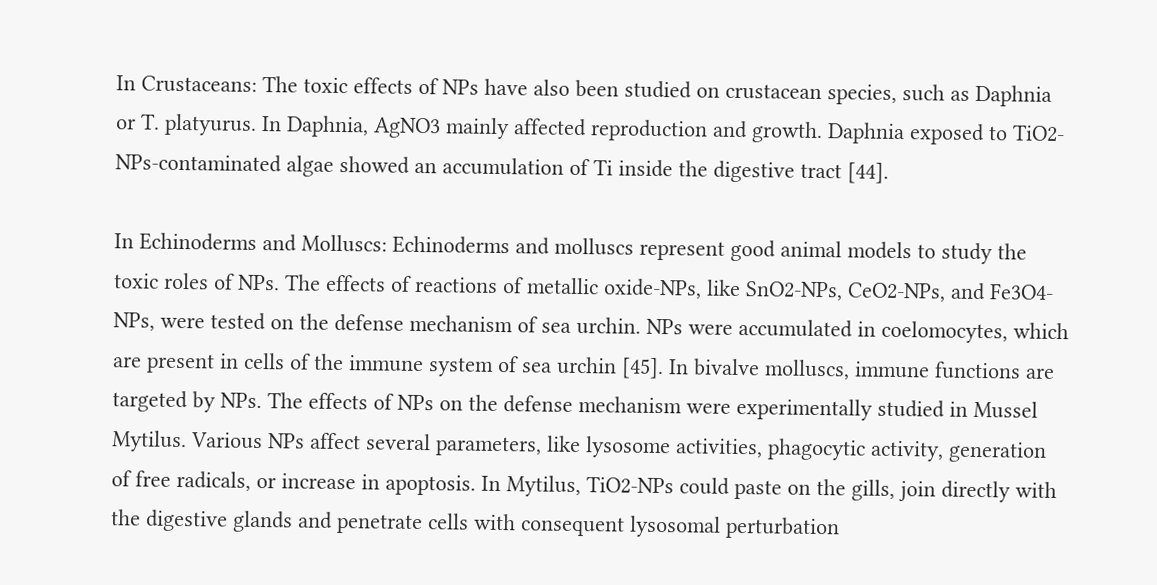In Crustaceans: The toxic effects of NPs have also been studied on crustacean species, such as Daphnia or T. platyurus. In Daphnia, AgNO3 mainly affected reproduction and growth. Daphnia exposed to TiO2-NPs-contaminated algae showed an accumulation of Ti inside the digestive tract [44].

In Echinoderms and Molluscs: Echinoderms and molluscs represent good animal models to study the toxic roles of NPs. The effects of reactions of metallic oxide-NPs, like SnO2-NPs, CeO2-NPs, and Fe3O4-NPs, were tested on the defense mechanism of sea urchin. NPs were accumulated in coelomocytes, which are present in cells of the immune system of sea urchin [45]. In bivalve molluscs, immune functions are targeted by NPs. The effects of NPs on the defense mechanism were experimentally studied in Mussel Mytilus. Various NPs affect several parameters, like lysosome activities, phagocytic activity, generation of free radicals, or increase in apoptosis. In Mytilus, TiO2-NPs could paste on the gills, join directly with the digestive glands and penetrate cells with consequent lysosomal perturbation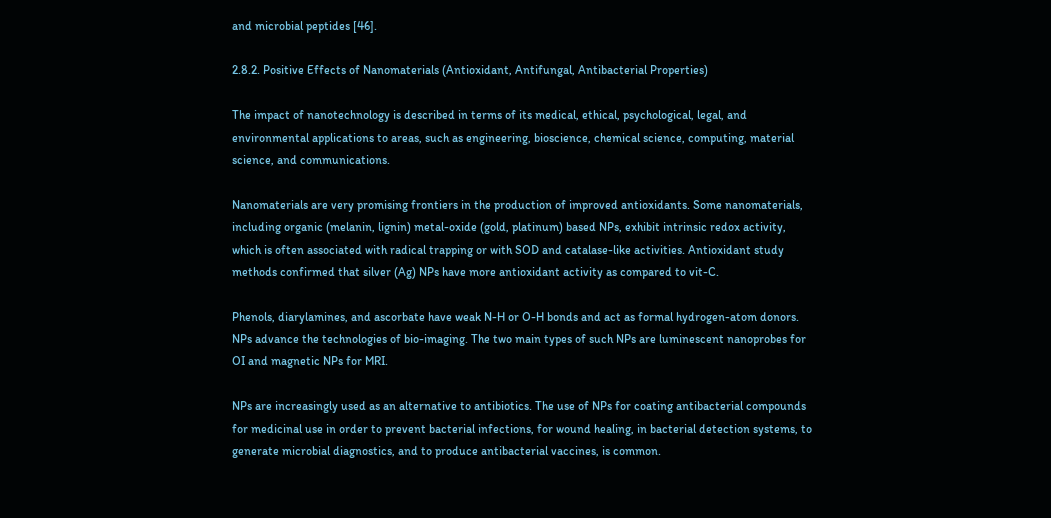and microbial peptides [46].

2.8.2. Positive Effects of Nanomaterials (Antioxidant, Antifungal, Antibacterial Properties)

The impact of nanotechnology is described in terms of its medical, ethical, psychological, legal, and environmental applications to areas, such as engineering, bioscience, chemical science, computing, material science, and communications.

Nanomaterials are very promising frontiers in the production of improved antioxidants. Some nanomaterials, including organic (melanin, lignin) metal-oxide (gold, platinum) based NPs, exhibit intrinsic redox activity, which is often associated with radical trapping or with SOD and catalase-like activities. Antioxidant study methods confirmed that silver (Ag) NPs have more antioxidant activity as compared to vit-C.

Phenols, diarylamines, and ascorbate have weak N-H or O-H bonds and act as formal hydrogen-atom donors. NPs advance the technologies of bio-imaging. The two main types of such NPs are luminescent nanoprobes for OI and magnetic NPs for MRI.

NPs are increasingly used as an alternative to antibiotics. The use of NPs for coating antibacterial compounds for medicinal use in order to prevent bacterial infections, for wound healing, in bacterial detection systems, to generate microbial diagnostics, and to produce antibacterial vaccines, is common.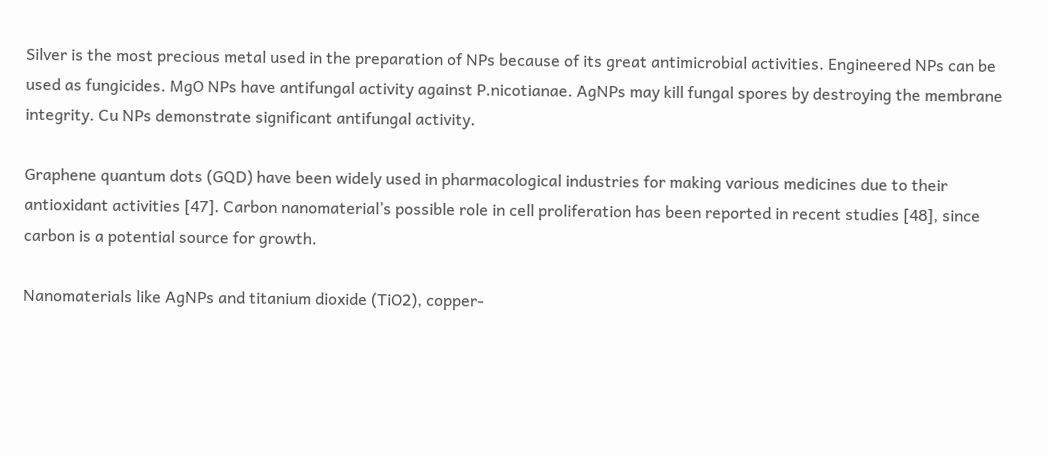Silver is the most precious metal used in the preparation of NPs because of its great antimicrobial activities. Engineered NPs can be used as fungicides. MgO NPs have antifungal activity against P.nicotianae. AgNPs may kill fungal spores by destroying the membrane integrity. Cu NPs demonstrate significant antifungal activity.

Graphene quantum dots (GQD) have been widely used in pharmacological industries for making various medicines due to their antioxidant activities [47]. Carbon nanomaterial’s possible role in cell proliferation has been reported in recent studies [48], since carbon is a potential source for growth.

Nanomaterials like AgNPs and titanium dioxide (TiO2), copper-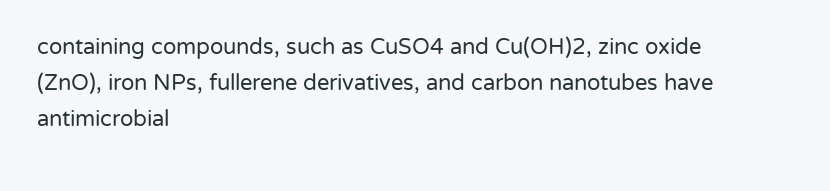containing compounds, such as CuSO4 and Cu(OH)2, zinc oxide (ZnO), iron NPs, fullerene derivatives, and carbon nanotubes have antimicrobial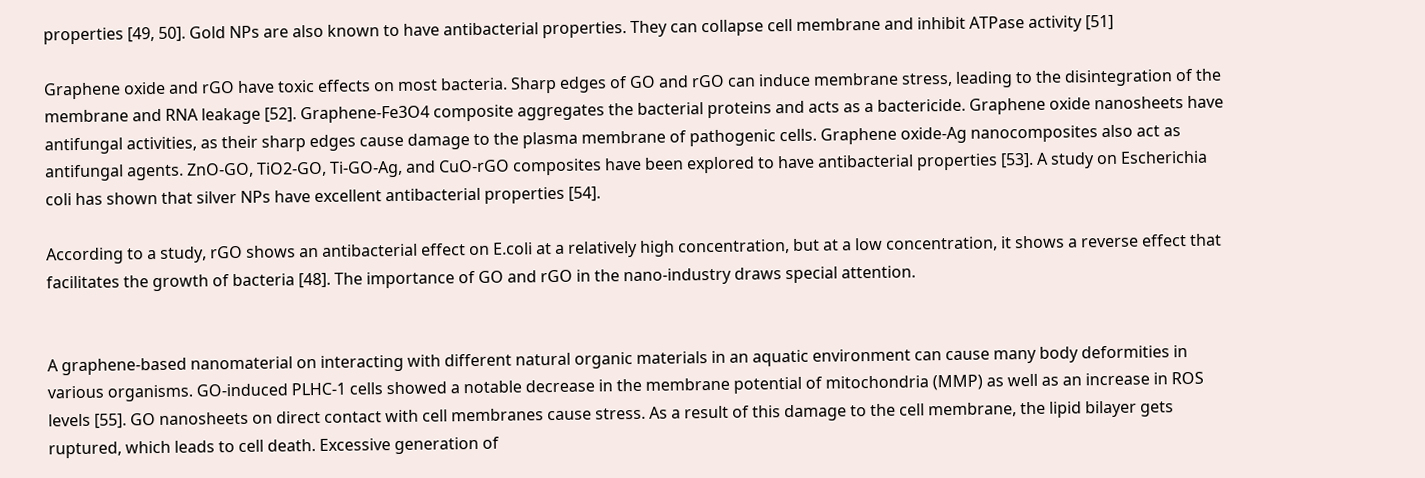properties [49, 50]. Gold NPs are also known to have antibacterial properties. They can collapse cell membrane and inhibit ATPase activity [51]

Graphene oxide and rGO have toxic effects on most bacteria. Sharp edges of GO and rGO can induce membrane stress, leading to the disintegration of the membrane and RNA leakage [52]. Graphene-Fe3O4 composite aggregates the bacterial proteins and acts as a bactericide. Graphene oxide nanosheets have antifungal activities, as their sharp edges cause damage to the plasma membrane of pathogenic cells. Graphene oxide-Ag nanocomposites also act as antifungal agents. ZnO-GO, TiO2-GO, Ti-GO-Ag, and CuO-rGO composites have been explored to have antibacterial properties [53]. A study on Escherichia coli has shown that silver NPs have excellent antibacterial properties [54].

According to a study, rGO shows an antibacterial effect on E.coli at a relatively high concentration, but at a low concentration, it shows a reverse effect that facilitates the growth of bacteria [48]. The importance of GO and rGO in the nano-industry draws special attention.


A graphene-based nanomaterial on interacting with different natural organic materials in an aquatic environment can cause many body deformities in various organisms. GO-induced PLHC-1 cells showed a notable decrease in the membrane potential of mitochondria (MMP) as well as an increase in ROS levels [55]. GO nanosheets on direct contact with cell membranes cause stress. As a result of this damage to the cell membrane, the lipid bilayer gets ruptured, which leads to cell death. Excessive generation of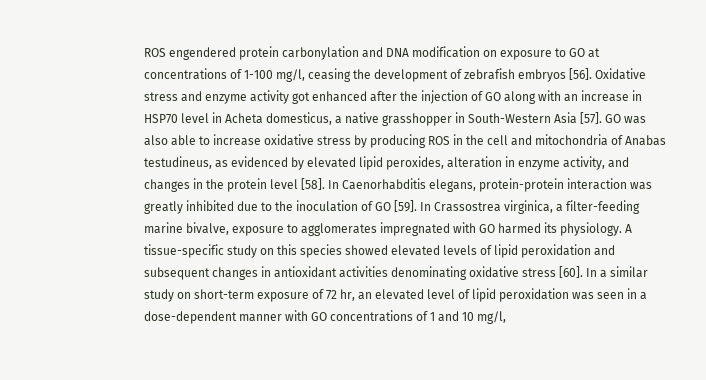ROS engendered protein carbonylation and DNA modification on exposure to GO at concentrations of 1-100 mg/l, ceasing the development of zebrafish embryos [56]. Oxidative stress and enzyme activity got enhanced after the injection of GO along with an increase in HSP70 level in Acheta domesticus, a native grasshopper in South-Western Asia [57]. GO was also able to increase oxidative stress by producing ROS in the cell and mitochondria of Anabas testudineus, as evidenced by elevated lipid peroxides, alteration in enzyme activity, and changes in the protein level [58]. In Caenorhabditis elegans, protein-protein interaction was greatly inhibited due to the inoculation of GO [59]. In Crassostrea virginica, a filter-feeding marine bivalve, exposure to agglomerates impregnated with GO harmed its physiology. A tissue-specific study on this species showed elevated levels of lipid peroxidation and subsequent changes in antioxidant activities denominating oxidative stress [60]. In a similar study on short-term exposure of 72 hr, an elevated level of lipid peroxidation was seen in a dose-dependent manner with GO concentrations of 1 and 10 mg/l,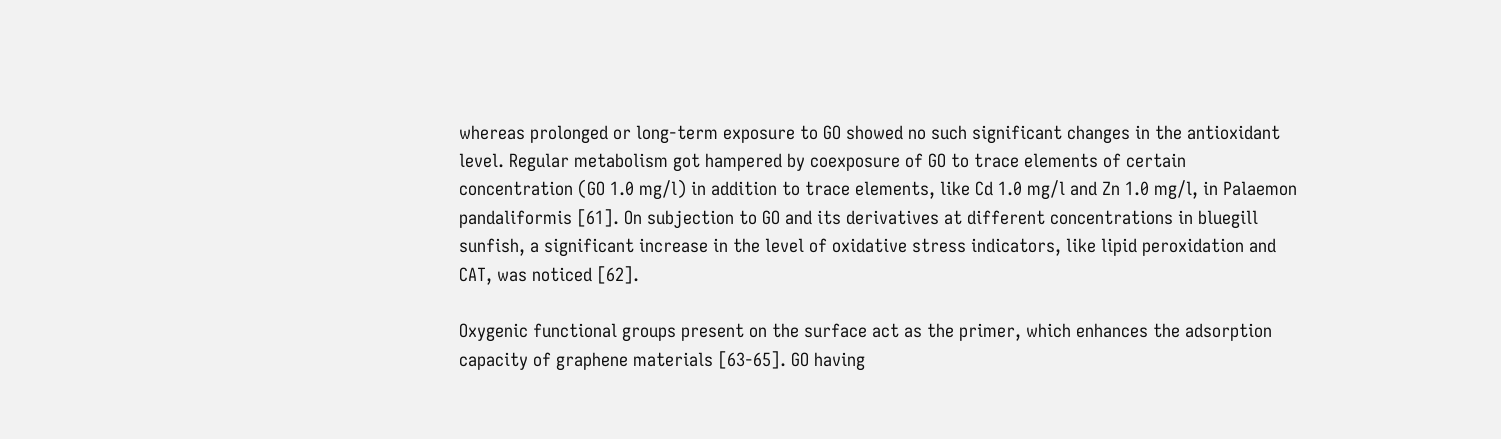whereas prolonged or long-term exposure to GO showed no such significant changes in the antioxidant level. Regular metabolism got hampered by coexposure of GO to trace elements of certain concentration (GO 1.0 mg/l) in addition to trace elements, like Cd 1.0 mg/l and Zn 1.0 mg/l, in Palaemon pandaliformis [61]. On subjection to GO and its derivatives at different concentrations in bluegill sunfish, a significant increase in the level of oxidative stress indicators, like lipid peroxidation and CAT, was noticed [62].

Oxygenic functional groups present on the surface act as the primer, which enhances the adsorption capacity of graphene materials [63-65]. GO having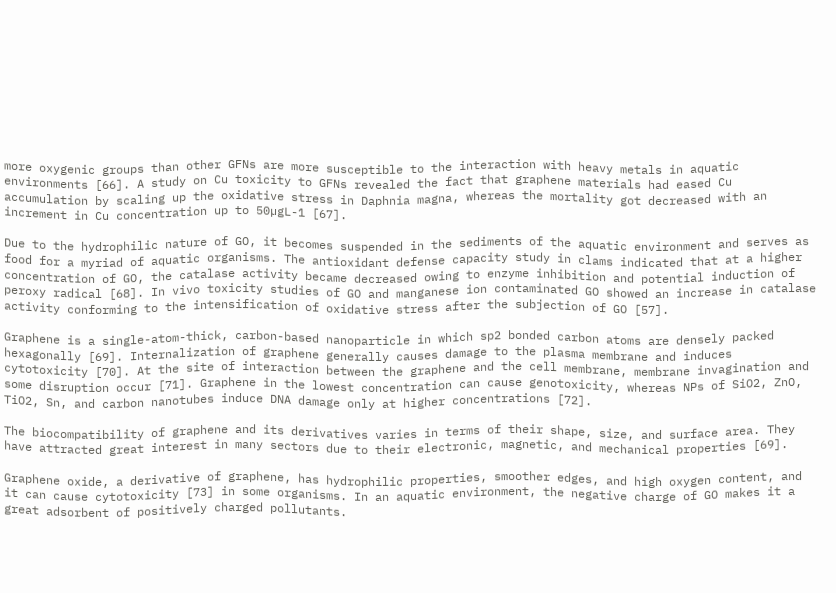more oxygenic groups than other GFNs are more susceptible to the interaction with heavy metals in aquatic environments [66]. A study on Cu toxicity to GFNs revealed the fact that graphene materials had eased Cu accumulation by scaling up the oxidative stress in Daphnia magna, whereas the mortality got decreased with an increment in Cu concentration up to 50µgL-1 [67].

Due to the hydrophilic nature of GO, it becomes suspended in the sediments of the aquatic environment and serves as food for a myriad of aquatic organisms. The antioxidant defense capacity study in clams indicated that at a higher concentration of GO, the catalase activity became decreased owing to enzyme inhibition and potential induction of peroxy radical [68]. In vivo toxicity studies of GO and manganese ion contaminated GO showed an increase in catalase activity conforming to the intensification of oxidative stress after the subjection of GO [57].

Graphene is a single-atom-thick, carbon-based nanoparticle in which sp2 bonded carbon atoms are densely packed hexagonally [69]. Internalization of graphene generally causes damage to the plasma membrane and induces cytotoxicity [70]. At the site of interaction between the graphene and the cell membrane, membrane invagination and some disruption occur [71]. Graphene in the lowest concentration can cause genotoxicity, whereas NPs of SiO2, ZnO, TiO2, Sn, and carbon nanotubes induce DNA damage only at higher concentrations [72].

The biocompatibility of graphene and its derivatives varies in terms of their shape, size, and surface area. They have attracted great interest in many sectors due to their electronic, magnetic, and mechanical properties [69].

Graphene oxide, a derivative of graphene, has hydrophilic properties, smoother edges, and high oxygen content, and it can cause cytotoxicity [73] in some organisms. In an aquatic environment, the negative charge of GO makes it a great adsorbent of positively charged pollutants.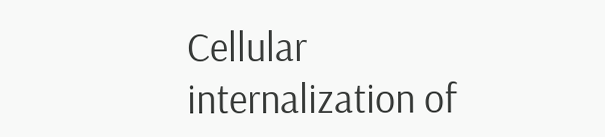Cellular internalization of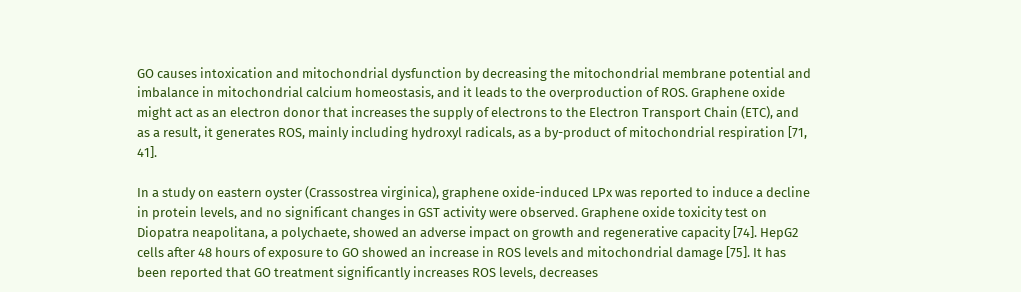GO causes intoxication and mitochondrial dysfunction by decreasing the mitochondrial membrane potential and imbalance in mitochondrial calcium homeostasis, and it leads to the overproduction of ROS. Graphene oxide might act as an electron donor that increases the supply of electrons to the Electron Transport Chain (ETC), and as a result, it generates ROS, mainly including hydroxyl radicals, as a by-product of mitochondrial respiration [71, 41].

In a study on eastern oyster (Crassostrea virginica), graphene oxide-induced LPx was reported to induce a decline in protein levels, and no significant changes in GST activity were observed. Graphene oxide toxicity test on Diopatra neapolitana, a polychaete, showed an adverse impact on growth and regenerative capacity [74]. HepG2 cells after 48 hours of exposure to GO showed an increase in ROS levels and mitochondrial damage [75]. It has been reported that GO treatment significantly increases ROS levels, decreases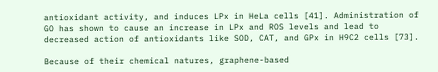antioxidant activity, and induces LPx in HeLa cells [41]. Administration of GO has shown to cause an increase in LPx and ROS levels and lead to decreased action of antioxidants like SOD, CAT, and GPx in H9C2 cells [73].

Because of their chemical natures, graphene-based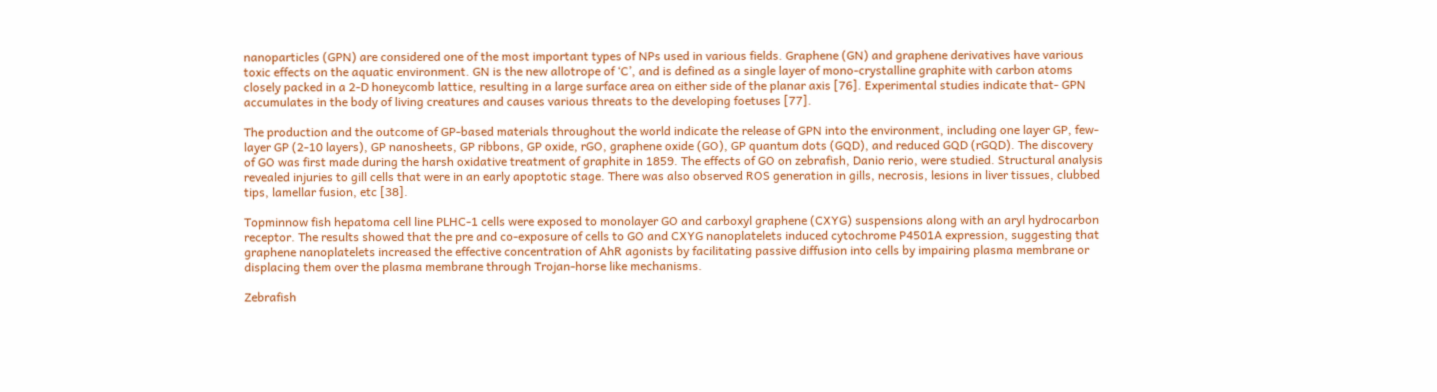nanoparticles (GPN) are considered one of the most important types of NPs used in various fields. Graphene (GN) and graphene derivatives have various toxic effects on the aquatic environment. GN is the new allotrope of ‘C’, and is defined as a single layer of mono-crystalline graphite with carbon atoms closely packed in a 2-D honeycomb lattice, resulting in a large surface area on either side of the planar axis [76]. Experimental studies indicate that- GPN accumulates in the body of living creatures and causes various threats to the developing foetuses [77].

The production and the outcome of GP-based materials throughout the world indicate the release of GPN into the environment, including one layer GP, few-layer GP (2-10 layers), GP nanosheets, GP ribbons, GP oxide, rGO, graphene oxide (GO), GP quantum dots (GQD), and reduced GQD (rGQD). The discovery of GO was first made during the harsh oxidative treatment of graphite in 1859. The effects of GO on zebrafish, Danio rerio, were studied. Structural analysis revealed injuries to gill cells that were in an early apoptotic stage. There was also observed ROS generation in gills, necrosis, lesions in liver tissues, clubbed tips, lamellar fusion, etc [38].

Topminnow fish hepatoma cell line PLHC-1 cells were exposed to monolayer GO and carboxyl graphene (CXYG) suspensions along with an aryl hydrocarbon receptor. The results showed that the pre and co-exposure of cells to GO and CXYG nanoplatelets induced cytochrome P4501A expression, suggesting that graphene nanoplatelets increased the effective concentration of AhR agonists by facilitating passive diffusion into cells by impairing plasma membrane or displacing them over the plasma membrane through Trojan-horse like mechanisms.

Zebrafish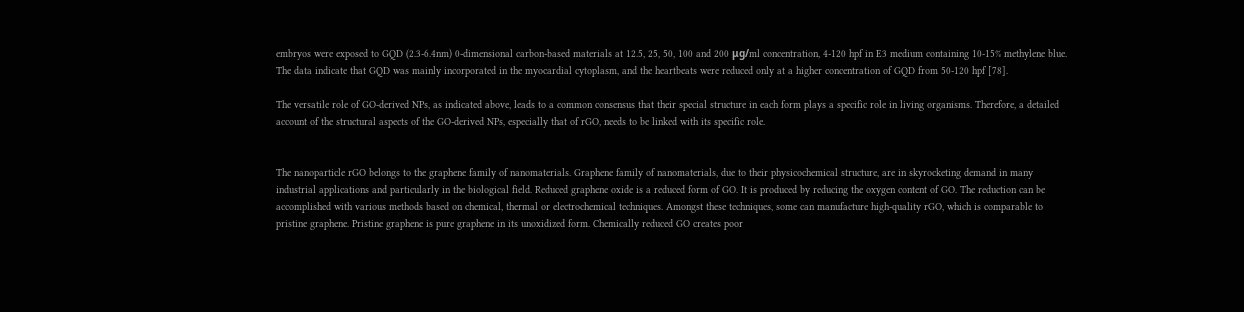embryos were exposed to GQD (2.3-6.4nm) 0-dimensional carbon-based materials at 12.5, 25, 50, 100 and 200 μg/ml concentration, 4-120 hpf in E3 medium containing 10-15% methylene blue. The data indicate that GQD was mainly incorporated in the myocardial cytoplasm, and the heartbeats were reduced only at a higher concentration of GQD from 50-120 hpf [78].

The versatile role of GO-derived NPs, as indicated above, leads to a common consensus that their special structure in each form plays a specific role in living organisms. Therefore, a detailed account of the structural aspects of the GO-derived NPs, especially that of rGO, needs to be linked with its specific role.


The nanoparticle rGO belongs to the graphene family of nanomaterials. Graphene family of nanomaterials, due to their physicochemical structure, are in skyrocketing demand in many industrial applications and particularly in the biological field. Reduced graphene oxide is a reduced form of GO. It is produced by reducing the oxygen content of GO. The reduction can be accomplished with various methods based on chemical, thermal or electrochemical techniques. Amongst these techniques, some can manufacture high-quality rGO, which is comparable to pristine graphene. Pristine graphene is pure graphene in its unoxidized form. Chemically reduced GO creates poor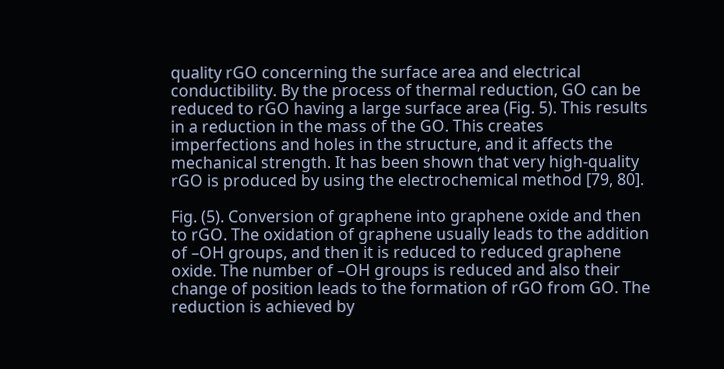quality rGO concerning the surface area and electrical conductibility. By the process of thermal reduction, GO can be reduced to rGO having a large surface area (Fig. 5). This results in a reduction in the mass of the GO. This creates imperfections and holes in the structure, and it affects the mechanical strength. It has been shown that very high-quality rGO is produced by using the electrochemical method [79, 80].

Fig. (5). Conversion of graphene into graphene oxide and then to rGO. The oxidation of graphene usually leads to the addition of –OH groups, and then it is reduced to reduced graphene oxide. The number of –OH groups is reduced and also their change of position leads to the formation of rGO from GO. The reduction is achieved by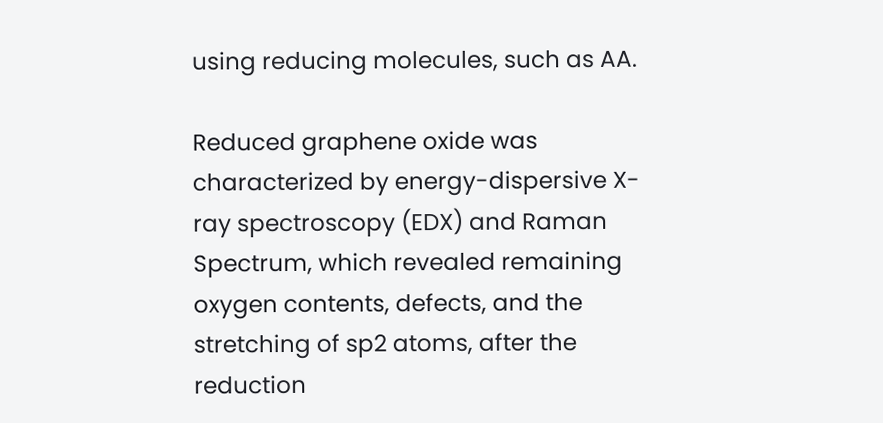using reducing molecules, such as AA.

Reduced graphene oxide was characterized by energy-dispersive X-ray spectroscopy (EDX) and Raman Spectrum, which revealed remaining oxygen contents, defects, and the stretching of sp2 atoms, after the reduction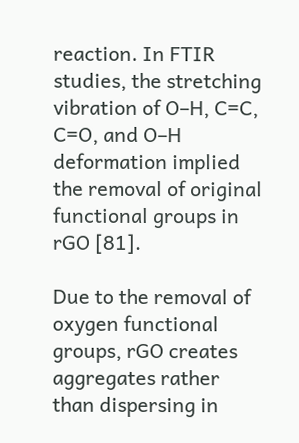reaction. In FTIR studies, the stretching vibration of O–H, C=C, C=O, and O–H deformation implied the removal of original functional groups in rGO [81].

Due to the removal of oxygen functional groups, rGO creates aggregates rather than dispersing in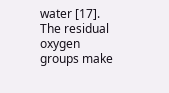water [17]. The residual oxygen groups make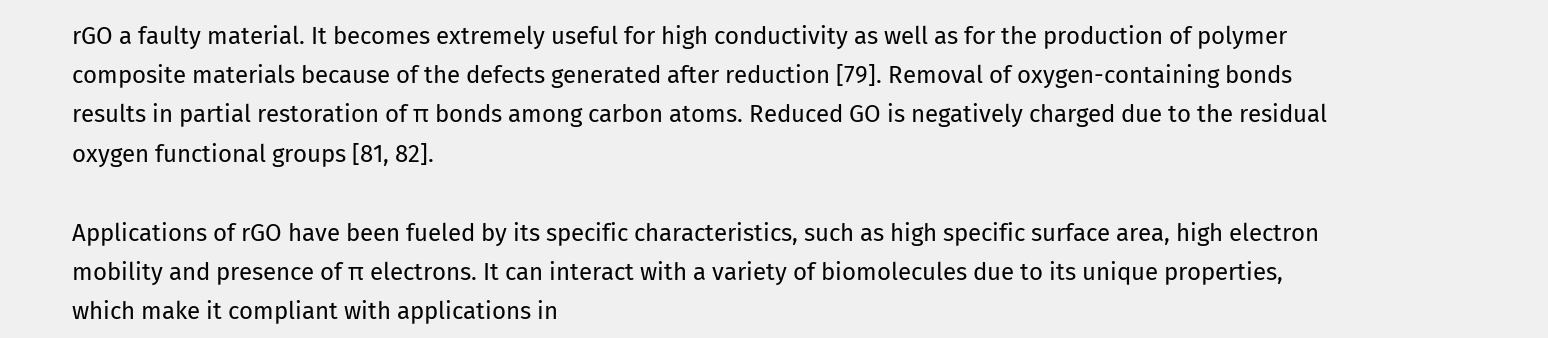rGO a faulty material. It becomes extremely useful for high conductivity as well as for the production of polymer composite materials because of the defects generated after reduction [79]. Removal of oxygen-containing bonds results in partial restoration of π bonds among carbon atoms. Reduced GO is negatively charged due to the residual oxygen functional groups [81, 82].

Applications of rGO have been fueled by its specific characteristics, such as high specific surface area, high electron mobility and presence of π electrons. It can interact with a variety of biomolecules due to its unique properties, which make it compliant with applications in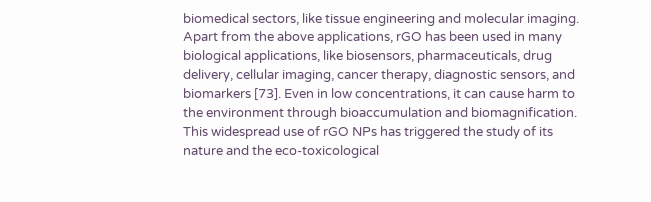biomedical sectors, like tissue engineering and molecular imaging. Apart from the above applications, rGO has been used in many biological applications, like biosensors, pharmaceuticals, drug delivery, cellular imaging, cancer therapy, diagnostic sensors, and biomarkers [73]. Even in low concentrations, it can cause harm to the environment through bioaccumulation and biomagnification. This widespread use of rGO NPs has triggered the study of its nature and the eco-toxicological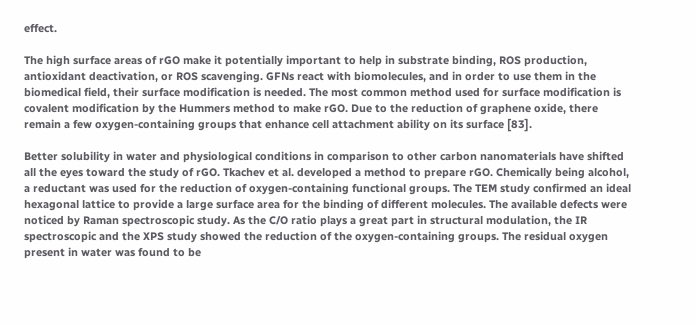effect.

The high surface areas of rGO make it potentially important to help in substrate binding, ROS production, antioxidant deactivation, or ROS scavenging. GFNs react with biomolecules, and in order to use them in the biomedical field, their surface modification is needed. The most common method used for surface modification is covalent modification by the Hummers method to make rGO. Due to the reduction of graphene oxide, there remain a few oxygen-containing groups that enhance cell attachment ability on its surface [83].

Better solubility in water and physiological conditions in comparison to other carbon nanomaterials have shifted all the eyes toward the study of rGO. Tkachev et al. developed a method to prepare rGO. Chemically being alcohol, a reductant was used for the reduction of oxygen-containing functional groups. The TEM study confirmed an ideal hexagonal lattice to provide a large surface area for the binding of different molecules. The available defects were noticed by Raman spectroscopic study. As the C/O ratio plays a great part in structural modulation, the IR spectroscopic and the XPS study showed the reduction of the oxygen-containing groups. The residual oxygen present in water was found to be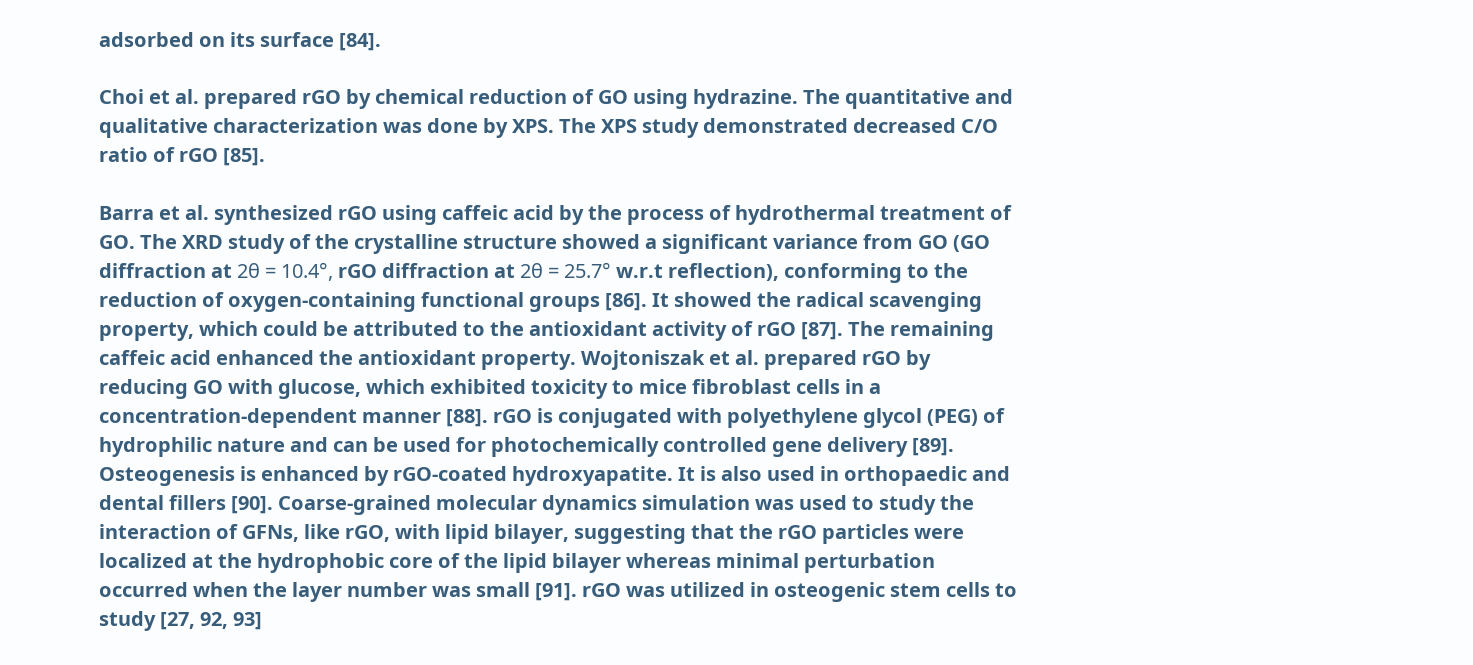adsorbed on its surface [84].

Choi et al. prepared rGO by chemical reduction of GO using hydrazine. The quantitative and qualitative characterization was done by XPS. The XPS study demonstrated decreased C/O ratio of rGO [85].

Barra et al. synthesized rGO using caffeic acid by the process of hydrothermal treatment of GO. The XRD study of the crystalline structure showed a significant variance from GO (GO diffraction at 2θ = 10.4°, rGO diffraction at 2θ = 25.7° w.r.t reflection), conforming to the reduction of oxygen-containing functional groups [86]. It showed the radical scavenging property, which could be attributed to the antioxidant activity of rGO [87]. The remaining caffeic acid enhanced the antioxidant property. Wojtoniszak et al. prepared rGO by reducing GO with glucose, which exhibited toxicity to mice fibroblast cells in a concentration-dependent manner [88]. rGO is conjugated with polyethylene glycol (PEG) of hydrophilic nature and can be used for photochemically controlled gene delivery [89]. Osteogenesis is enhanced by rGO-coated hydroxyapatite. It is also used in orthopaedic and dental fillers [90]. Coarse-grained molecular dynamics simulation was used to study the interaction of GFNs, like rGO, with lipid bilayer, suggesting that the rGO particles were localized at the hydrophobic core of the lipid bilayer whereas minimal perturbation occurred when the layer number was small [91]. rGO was utilized in osteogenic stem cells to study [27, 92, 93]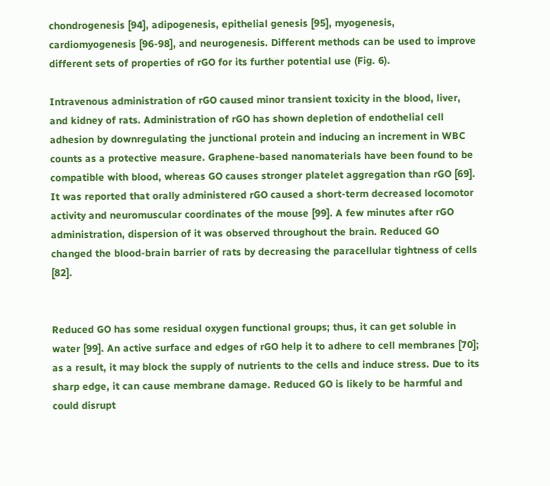chondrogenesis [94], adipogenesis, epithelial genesis [95], myogenesis, cardiomyogenesis [96-98], and neurogenesis. Different methods can be used to improve different sets of properties of rGO for its further potential use (Fig. 6).

Intravenous administration of rGO caused minor transient toxicity in the blood, liver, and kidney of rats. Administration of rGO has shown depletion of endothelial cell adhesion by downregulating the junctional protein and inducing an increment in WBC counts as a protective measure. Graphene-based nanomaterials have been found to be compatible with blood, whereas GO causes stronger platelet aggregation than rGO [69]. It was reported that orally administered rGO caused a short-term decreased locomotor activity and neuromuscular coordinates of the mouse [99]. A few minutes after rGO administration, dispersion of it was observed throughout the brain. Reduced GO changed the blood-brain barrier of rats by decreasing the paracellular tightness of cells [82].


Reduced GO has some residual oxygen functional groups; thus, it can get soluble in water [99]. An active surface and edges of rGO help it to adhere to cell membranes [70]; as a result, it may block the supply of nutrients to the cells and induce stress. Due to its sharp edge, it can cause membrane damage. Reduced GO is likely to be harmful and could disrupt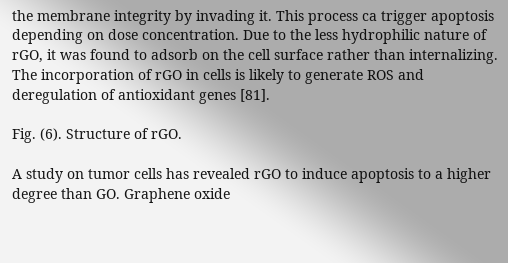the membrane integrity by invading it. This process ca trigger apoptosis depending on dose concentration. Due to the less hydrophilic nature of rGO, it was found to adsorb on the cell surface rather than internalizing. The incorporation of rGO in cells is likely to generate ROS and deregulation of antioxidant genes [81].

Fig. (6). Structure of rGO.

A study on tumor cells has revealed rGO to induce apoptosis to a higher degree than GO. Graphene oxide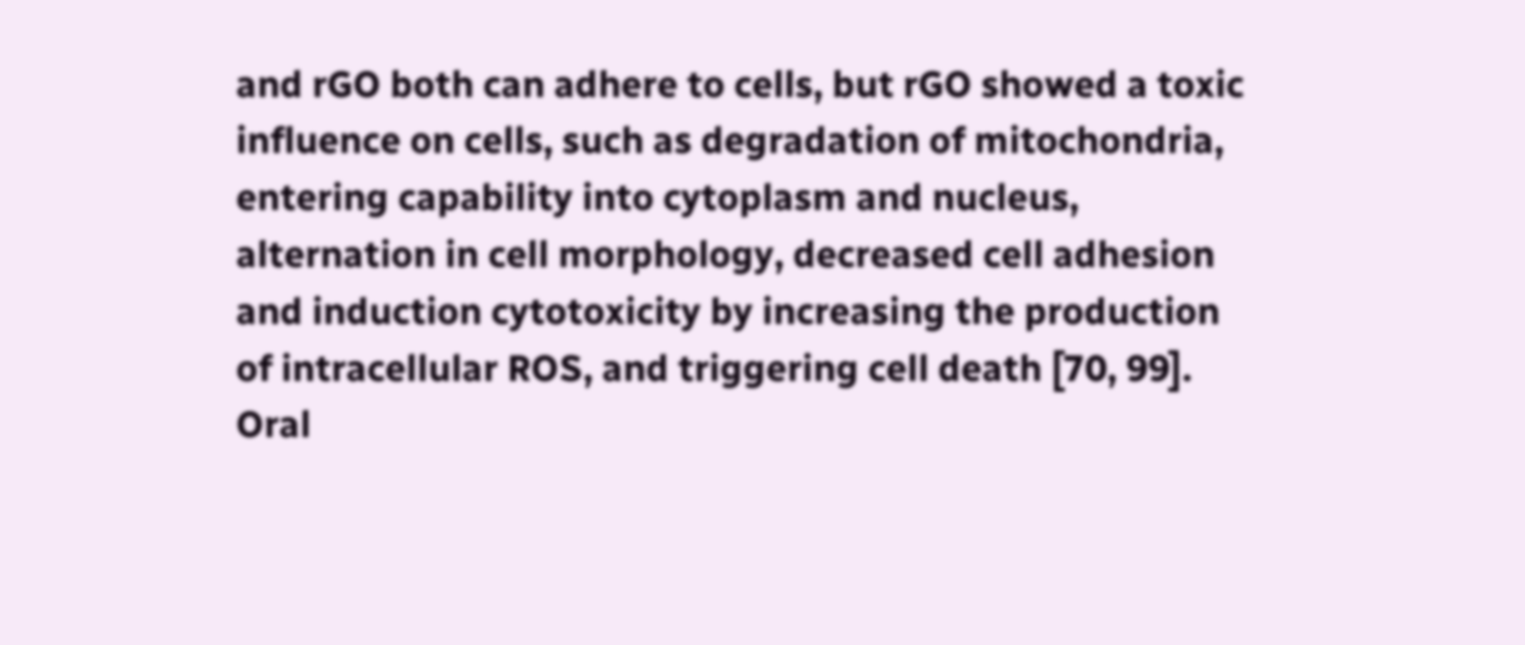and rGO both can adhere to cells, but rGO showed a toxic influence on cells, such as degradation of mitochondria, entering capability into cytoplasm and nucleus, alternation in cell morphology, decreased cell adhesion and induction cytotoxicity by increasing the production of intracellular ROS, and triggering cell death [70, 99]. Oral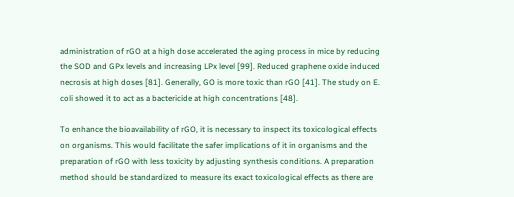administration of rGO at a high dose accelerated the aging process in mice by reducing the SOD and GPx levels and increasing LPx level [99]. Reduced graphene oxide induced necrosis at high doses [81]. Generally, GO is more toxic than rGO [41]. The study on E. coli showed it to act as a bactericide at high concentrations [48].

To enhance the bioavailability of rGO, it is necessary to inspect its toxicological effects on organisms. This would facilitate the safer implications of it in organisms and the preparation of rGO with less toxicity by adjusting synthesis conditions. A preparation method should be standardized to measure its exact toxicological effects as there are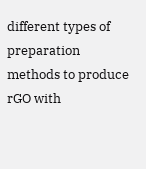different types of preparation methods to produce rGO with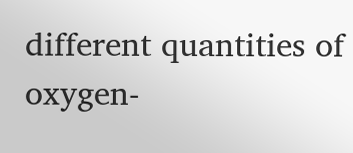different quantities of oxygen-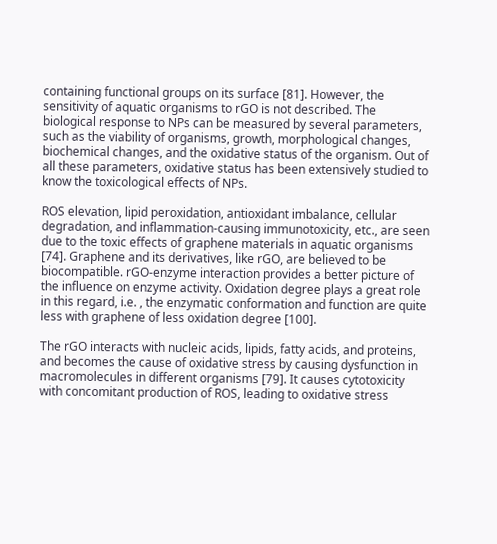containing functional groups on its surface [81]. However, the sensitivity of aquatic organisms to rGO is not described. The biological response to NPs can be measured by several parameters, such as the viability of organisms, growth, morphological changes, biochemical changes, and the oxidative status of the organism. Out of all these parameters, oxidative status has been extensively studied to know the toxicological effects of NPs.

ROS elevation, lipid peroxidation, antioxidant imbalance, cellular degradation, and inflammation-causing immunotoxicity, etc., are seen due to the toxic effects of graphene materials in aquatic organisms [74]. Graphene and its derivatives, like rGO, are believed to be biocompatible. rGO-enzyme interaction provides a better picture of the influence on enzyme activity. Oxidation degree plays a great role in this regard, i.e. , the enzymatic conformation and function are quite less with graphene of less oxidation degree [100].

The rGO interacts with nucleic acids, lipids, fatty acids, and proteins, and becomes the cause of oxidative stress by causing dysfunction in macromolecules in different organisms [79]. It causes cytotoxicity with concomitant production of ROS, leading to oxidative stress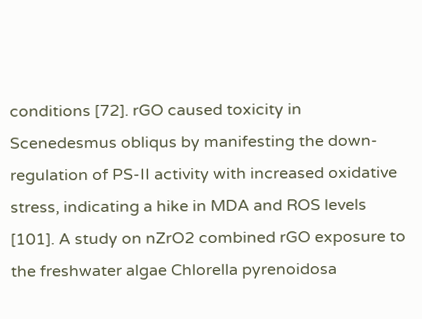conditions [72]. rGO caused toxicity in Scenedesmus obliqus by manifesting the down-regulation of PS-II activity with increased oxidative stress, indicating a hike in MDA and ROS levels [101]. A study on nZrO2 combined rGO exposure to the freshwater algae Chlorella pyrenoidosa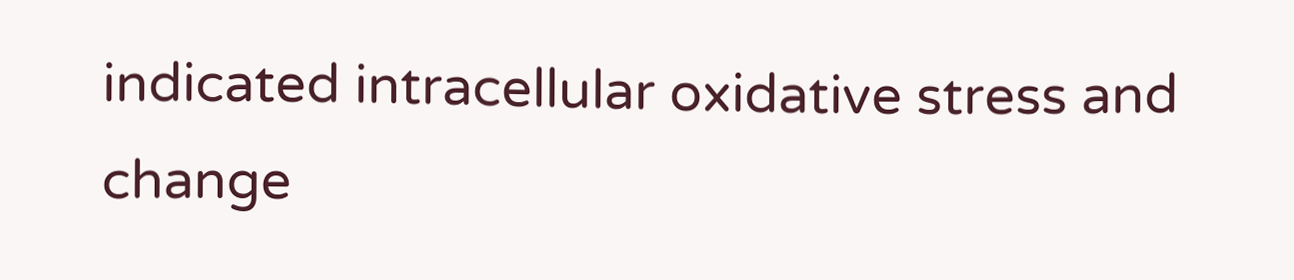indicated intracellular oxidative stress and change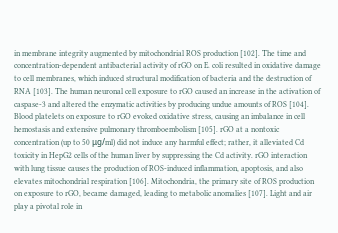in membrane integrity augmented by mitochondrial ROS production [102]. The time and concentration-dependent antibacterial activity of rGO on E. coli resulted in oxidative damage to cell membranes, which induced structural modification of bacteria and the destruction of RNA [103]. The human neuronal cell exposure to rGO caused an increase in the activation of caspase-3 and altered the enzymatic activities by producing undue amounts of ROS [104]. Blood platelets on exposure to rGO evoked oxidative stress, causing an imbalance in cell hemostasis and extensive pulmonary thromboembolism [105]. rGO at a nontoxic concentration (up to 50 μg/ml) did not induce any harmful effect; rather, it alleviated Cd toxicity in HepG2 cells of the human liver by suppressing the Cd activity. rGO interaction with lung tissue causes the production of ROS-induced inflammation, apoptosis, and also elevates mitochondrial respiration [106]. Mitochondria, the primary site of ROS production on exposure to rGO, became damaged, leading to metabolic anomalies [107]. Light and air play a pivotal role in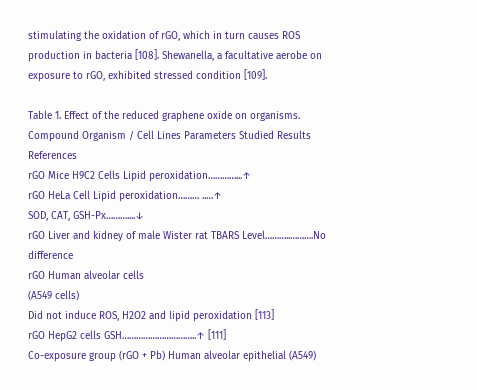stimulating the oxidation of rGO, which in turn causes ROS production in bacteria [108]. Shewanella, a facultative aerobe on exposure to rGO, exhibited stressed condition [109].

Table 1. Effect of the reduced graphene oxide on organisms.
Compound Organism / Cell Lines Parameters Studied Results References
rGO Mice H9C2 Cells Lipid peroxidation…………...↑
rGO HeLa Cell Lipid peroxidation……… ..…↑
SOD, CAT, GSH-Px………....↓
rGO Liver and kidney of male Wister rat TBARS Level………..……….No difference
rGO Human alveolar cells
(A549 cells)
Did not induce ROS, H2O2 and lipid peroxidation [113]
rGO HepG2 cells GSH…………………………..↑ [111]
Co-exposure group (rGO + Pb) Human alveolar epithelial (A549)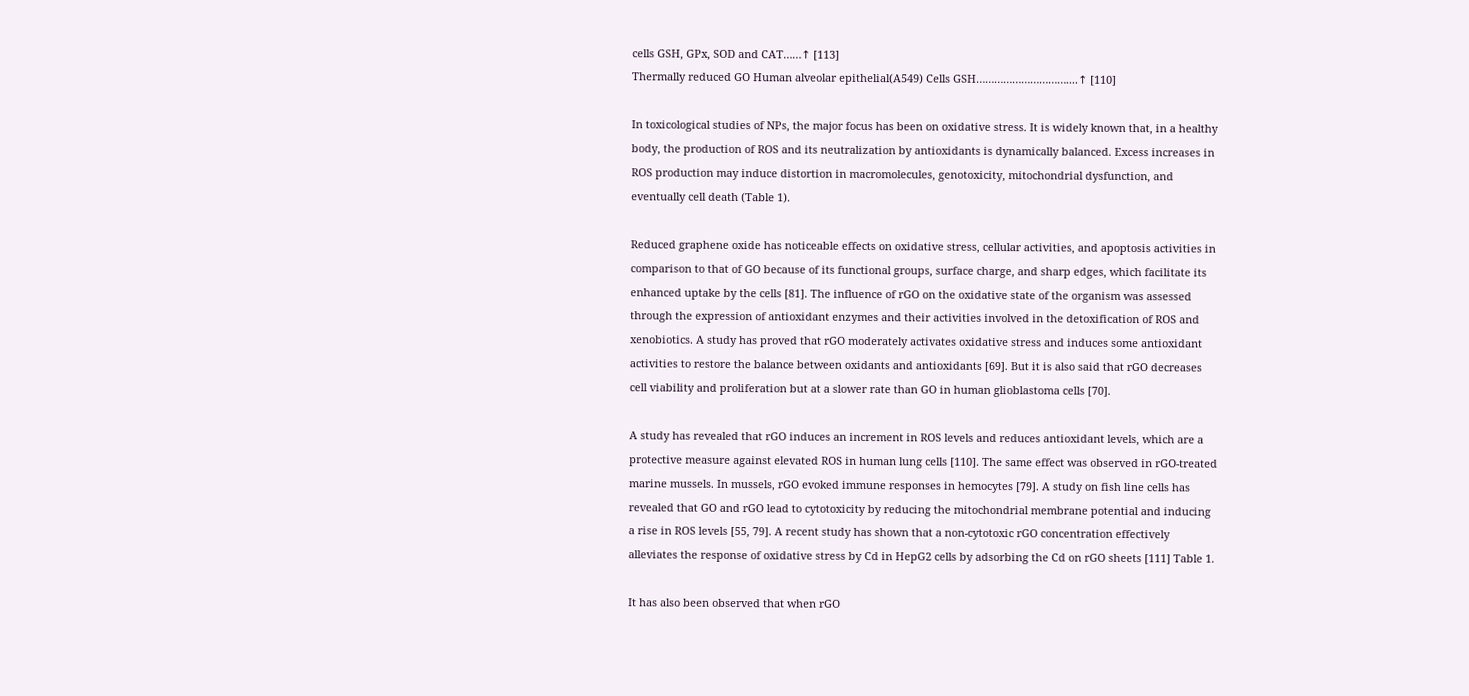cells GSH, GPx, SOD and CAT……↑ [113]
Thermally reduced GO Human alveolar epithelial(A549) Cells GSH…………………………....↑ [110]

In toxicological studies of NPs, the major focus has been on oxidative stress. It is widely known that, in a healthy body, the production of ROS and its neutralization by antioxidants is dynamically balanced. Excess increases in ROS production may induce distortion in macromolecules, genotoxicity, mitochondrial dysfunction, and eventually cell death (Table 1).

Reduced graphene oxide has noticeable effects on oxidative stress, cellular activities, and apoptosis activities in comparison to that of GO because of its functional groups, surface charge, and sharp edges, which facilitate its enhanced uptake by the cells [81]. The influence of rGO on the oxidative state of the organism was assessed through the expression of antioxidant enzymes and their activities involved in the detoxification of ROS and xenobiotics. A study has proved that rGO moderately activates oxidative stress and induces some antioxidant activities to restore the balance between oxidants and antioxidants [69]. But it is also said that rGO decreases cell viability and proliferation but at a slower rate than GO in human glioblastoma cells [70].

A study has revealed that rGO induces an increment in ROS levels and reduces antioxidant levels, which are a protective measure against elevated ROS in human lung cells [110]. The same effect was observed in rGO-treated marine mussels. In mussels, rGO evoked immune responses in hemocytes [79]. A study on fish line cells has revealed that GO and rGO lead to cytotoxicity by reducing the mitochondrial membrane potential and inducing a rise in ROS levels [55, 79]. A recent study has shown that a non-cytotoxic rGO concentration effectively alleviates the response of oxidative stress by Cd in HepG2 cells by adsorbing the Cd on rGO sheets [111] Table 1.

It has also been observed that when rGO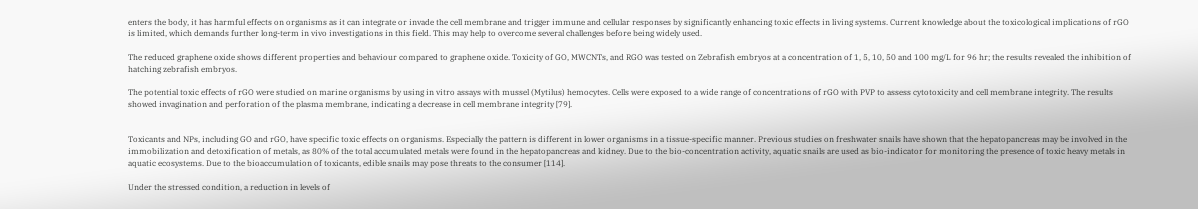enters the body, it has harmful effects on organisms as it can integrate or invade the cell membrane and trigger immune and cellular responses by significantly enhancing toxic effects in living systems. Current knowledge about the toxicological implications of rGO is limited, which demands further long-term in vivo investigations in this field. This may help to overcome several challenges before being widely used.

The reduced graphene oxide shows different properties and behaviour compared to graphene oxide. Toxicity of GO, MWCNTs, and RGO was tested on Zebrafish embryos at a concentration of 1, 5, 10, 50 and 100 mg/L for 96 hr; the results revealed the inhibition of hatching zebrafish embryos.

The potential toxic effects of rGO were studied on marine organisms by using in vitro assays with mussel (Mytilus) hemocytes. Cells were exposed to a wide range of concentrations of rGO with PVP to assess cytotoxicity and cell membrane integrity. The results showed invagination and perforation of the plasma membrane, indicating a decrease in cell membrane integrity [79].


Toxicants and NPs, including GO and rGO, have specific toxic effects on organisms. Especially the pattern is different in lower organisms in a tissue-specific manner. Previous studies on freshwater snails have shown that the hepatopancreas may be involved in the immobilization and detoxification of metals, as 80% of the total accumulated metals were found in the hepatopancreas and kidney. Due to the bio-concentration activity, aquatic snails are used as bio-indicator for monitoring the presence of toxic heavy metals in aquatic ecosystems. Due to the bioaccumulation of toxicants, edible snails may pose threats to the consumer [114].

Under the stressed condition, a reduction in levels of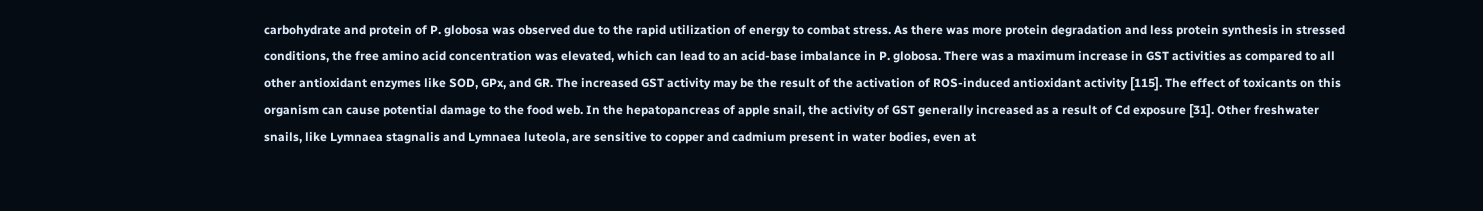carbohydrate and protein of P. globosa was observed due to the rapid utilization of energy to combat stress. As there was more protein degradation and less protein synthesis in stressed conditions, the free amino acid concentration was elevated, which can lead to an acid-base imbalance in P. globosa. There was a maximum increase in GST activities as compared to all other antioxidant enzymes like SOD, GPx, and GR. The increased GST activity may be the result of the activation of ROS-induced antioxidant activity [115]. The effect of toxicants on this organism can cause potential damage to the food web. In the hepatopancreas of apple snail, the activity of GST generally increased as a result of Cd exposure [31]. Other freshwater snails, like Lymnaea stagnalis and Lymnaea luteola, are sensitive to copper and cadmium present in water bodies, even at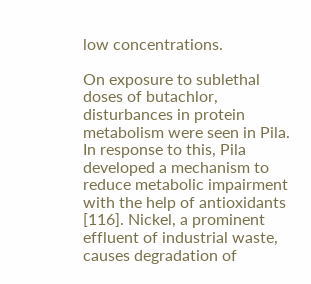low concentrations.

On exposure to sublethal doses of butachlor, disturbances in protein metabolism were seen in Pila. In response to this, Pila developed a mechanism to reduce metabolic impairment with the help of antioxidants [116]. Nickel, a prominent effluent of industrial waste, causes degradation of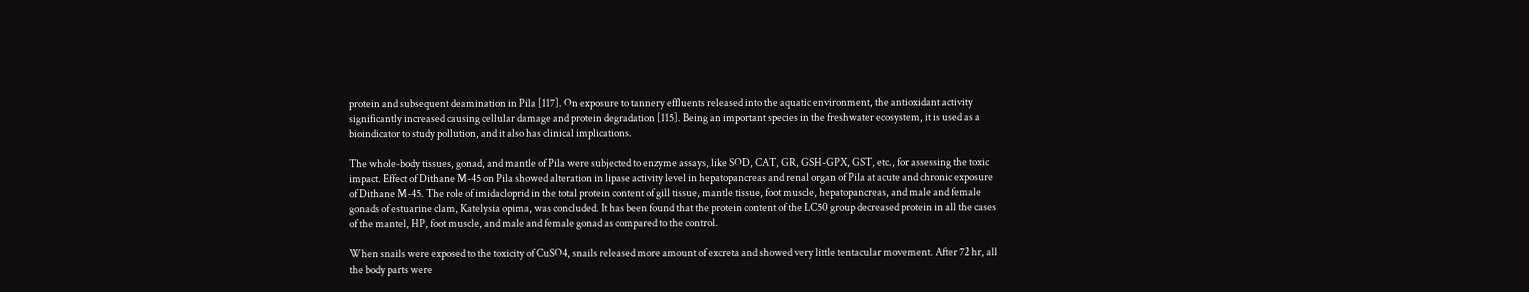protein and subsequent deamination in Pila [117]. On exposure to tannery effluents released into the aquatic environment, the antioxidant activity significantly increased causing cellular damage and protein degradation [115]. Being an important species in the freshwater ecosystem, it is used as a bioindicator to study pollution, and it also has clinical implications.

The whole-body tissues, gonad, and mantle of Pila were subjected to enzyme assays, like SOD, CAT, GR, GSH-GPX, GST, etc., for assessing the toxic impact. Effect of Dithane M-45 on Pila showed alteration in lipase activity level in hepatopancreas and renal organ of Pila at acute and chronic exposure of Dithane M-45. The role of imidacloprid in the total protein content of gill tissue, mantle tissue, foot muscle, hepatopancreas, and male and female gonads of estuarine clam, Katelysia opima, was concluded. It has been found that the protein content of the LC50 group decreased protein in all the cases of the mantel, HP, foot muscle, and male and female gonad as compared to the control.

When snails were exposed to the toxicity of CuSO4, snails released more amount of excreta and showed very little tentacular movement. After 72 hr, all the body parts were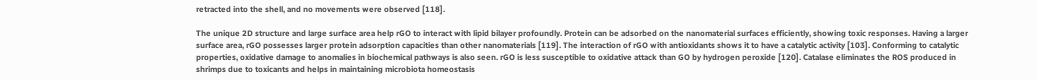retracted into the shell, and no movements were observed [118].

The unique 2D structure and large surface area help rGO to interact with lipid bilayer profoundly. Protein can be adsorbed on the nanomaterial surfaces efficiently, showing toxic responses. Having a larger surface area, rGO possesses larger protein adsorption capacities than other nanomaterials [119]. The interaction of rGO with antioxidants shows it to have a catalytic activity [103]. Conforming to catalytic properties, oxidative damage to anomalies in biochemical pathways is also seen. rGO is less susceptible to oxidative attack than GO by hydrogen peroxide [120]. Catalase eliminates the ROS produced in shrimps due to toxicants and helps in maintaining microbiota homeostasis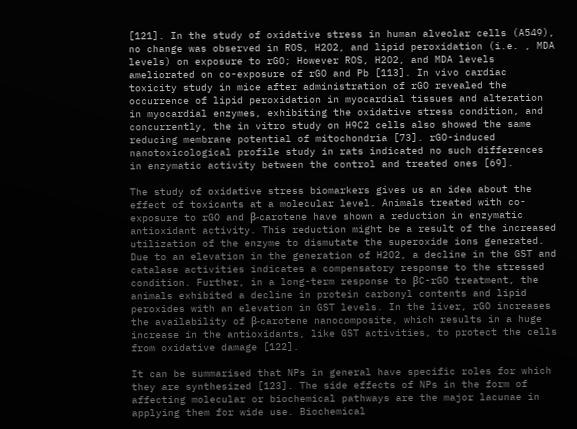[121]. In the study of oxidative stress in human alveolar cells (A549), no change was observed in ROS, H2O2, and lipid peroxidation (i.e. , MDA levels) on exposure to rGO; However ROS, H2O2, and MDA levels ameliorated on co-exposure of rGO and Pb [113]. In vivo cardiac toxicity study in mice after administration of rGO revealed the occurrence of lipid peroxidation in myocardial tissues and alteration in myocardial enzymes, exhibiting the oxidative stress condition, and concurrently, the in vitro study on H9C2 cells also showed the same reducing membrane potential of mitochondria [73]. rGO-induced nanotoxicological profile study in rats indicated no such differences in enzymatic activity between the control and treated ones [69].

The study of oxidative stress biomarkers gives us an idea about the effect of toxicants at a molecular level. Animals treated with co-exposure to rGO and β-carotene have shown a reduction in enzymatic antioxidant activity. This reduction might be a result of the increased utilization of the enzyme to dismutate the superoxide ions generated. Due to an elevation in the generation of H2O2, a decline in the GST and catalase activities indicates a compensatory response to the stressed condition. Further, in a long-term response to βC-rGO treatment, the animals exhibited a decline in protein carbonyl contents and lipid peroxides with an elevation in GST levels. In the liver, rGO increases the availability of β-carotene nanocomposite, which results in a huge increase in the antioxidants, like GST activities, to protect the cells from oxidative damage [122].

It can be summarised that NPs in general have specific roles for which they are synthesized [123]. The side effects of NPs in the form of affecting molecular or biochemical pathways are the major lacunae in applying them for wide use. Biochemical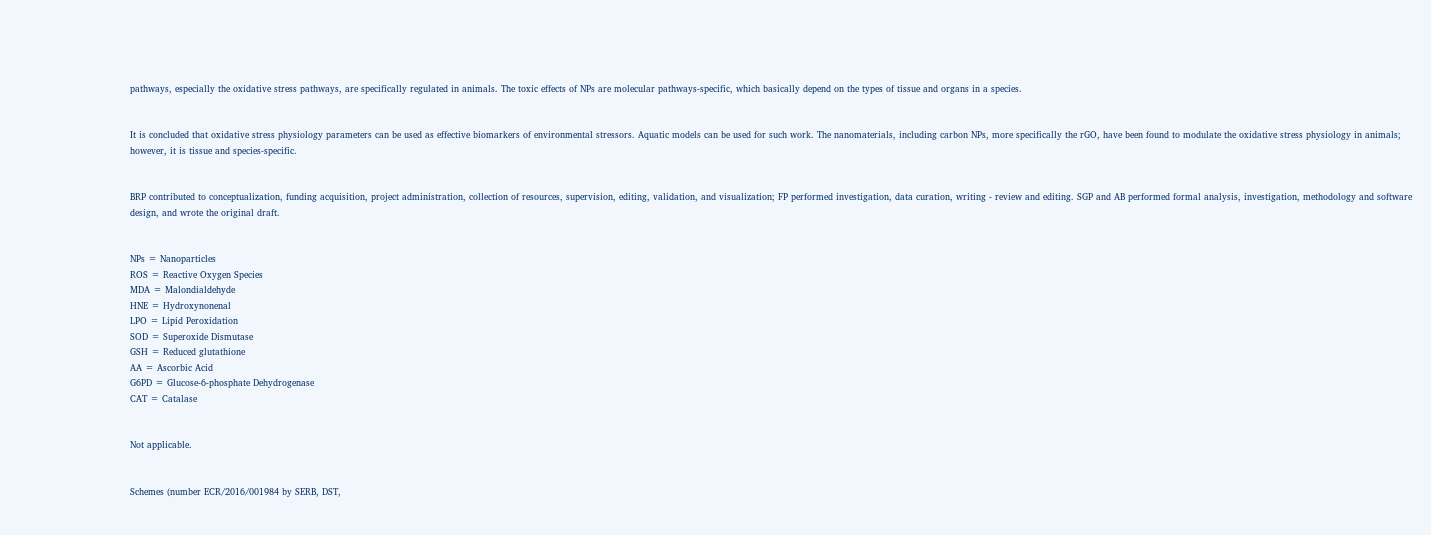pathways, especially the oxidative stress pathways, are specifically regulated in animals. The toxic effects of NPs are molecular pathways-specific, which basically depend on the types of tissue and organs in a species.


It is concluded that oxidative stress physiology parameters can be used as effective biomarkers of environmental stressors. Aquatic models can be used for such work. The nanomaterials, including carbon NPs, more specifically the rGO, have been found to modulate the oxidative stress physiology in animals; however, it is tissue and species-specific.


BRP contributed to conceptualization, funding acquisition, project administration, collection of resources, supervision, editing, validation, and visualization; FP performed investigation, data curation, writing - review and editing. SGP and AB performed formal analysis, investigation, methodology and software design, and wrote the original draft.


NPs = Nanoparticles
ROS = Reactive Oxygen Species
MDA = Malondialdehyde
HNE = Hydroxynonenal
LPO = Lipid Peroxidation
SOD = Superoxide Dismutase
GSH = Reduced glutathione
AA = Ascorbic Acid
G6PD = Glucose-6-phosphate Dehydrogenase
CAT = Catalase


Not applicable.


Schemes (number ECR/2016/001984 by SERB, DST,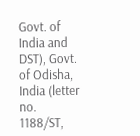Govt. of India and DST), Govt. of Odisha, India (letter no. 1188/ST,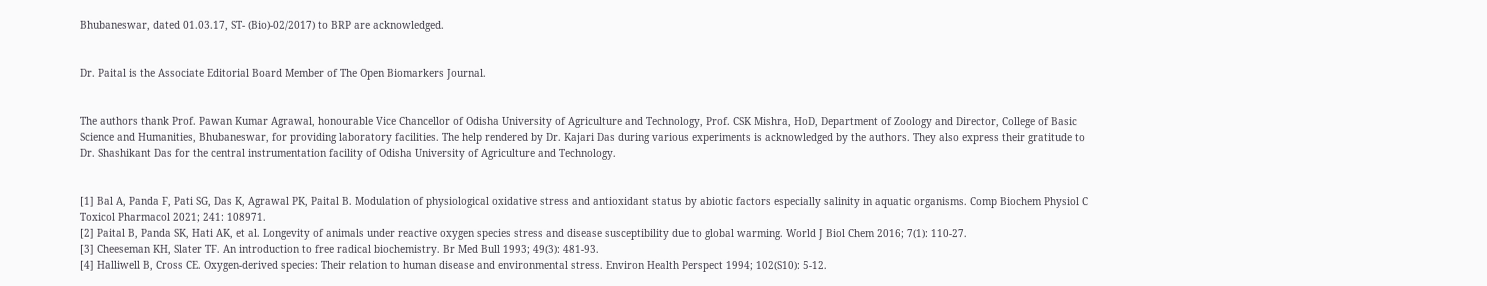Bhubaneswar, dated 01.03.17, ST- (Bio)-02/2017) to BRP are acknowledged.


Dr. Paital is the Associate Editorial Board Member of The Open Biomarkers Journal.


The authors thank Prof. Pawan Kumar Agrawal, honourable Vice Chancellor of Odisha University of Agriculture and Technology, Prof. CSK Mishra, HoD, Department of Zoology and Director, College of Basic Science and Humanities, Bhubaneswar, for providing laboratory facilities. The help rendered by Dr. Kajari Das during various experiments is acknowledged by the authors. They also express their gratitude to Dr. Shashikant Das for the central instrumentation facility of Odisha University of Agriculture and Technology.


[1] Bal A, Panda F, Pati SG, Das K, Agrawal PK, Paital B. Modulation of physiological oxidative stress and antioxidant status by abiotic factors especially salinity in aquatic organisms. Comp Biochem Physiol C Toxicol Pharmacol 2021; 241: 108971.
[2] Paital B, Panda SK, Hati AK, et al. Longevity of animals under reactive oxygen species stress and disease susceptibility due to global warming. World J Biol Chem 2016; 7(1): 110-27.
[3] Cheeseman KH, Slater TF. An introduction to free radical biochemistry. Br Med Bull 1993; 49(3): 481-93.
[4] Halliwell B, Cross CE. Oxygen-derived species: Their relation to human disease and environmental stress. Environ Health Perspect 1994; 102(S10): 5-12.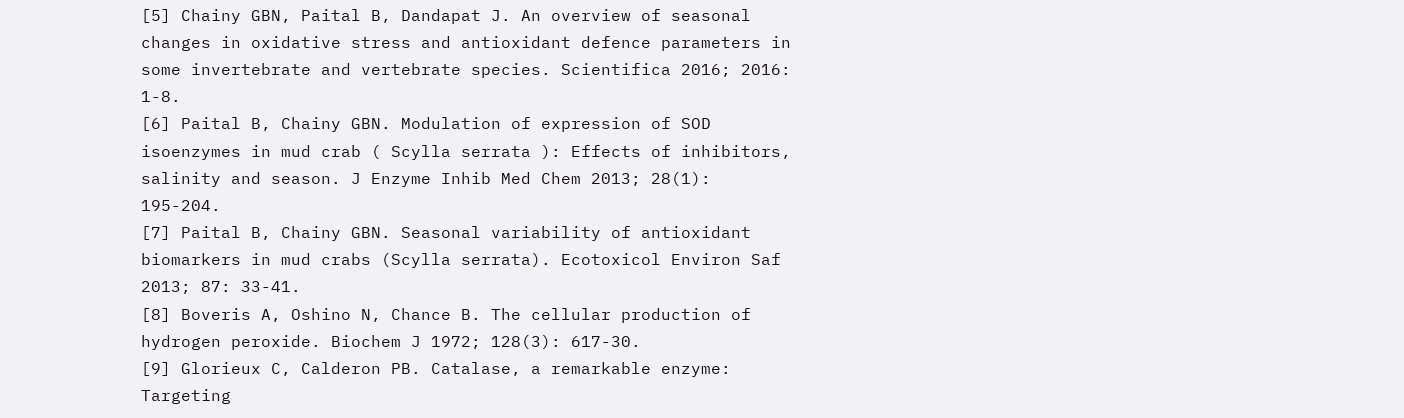[5] Chainy GBN, Paital B, Dandapat J. An overview of seasonal changes in oxidative stress and antioxidant defence parameters in some invertebrate and vertebrate species. Scientifica 2016; 2016: 1-8.
[6] Paital B, Chainy GBN. Modulation of expression of SOD isoenzymes in mud crab ( Scylla serrata ): Effects of inhibitors, salinity and season. J Enzyme Inhib Med Chem 2013; 28(1): 195-204.
[7] Paital B, Chainy GBN. Seasonal variability of antioxidant biomarkers in mud crabs (Scylla serrata). Ecotoxicol Environ Saf 2013; 87: 33-41.
[8] Boveris A, Oshino N, Chance B. The cellular production of hydrogen peroxide. Biochem J 1972; 128(3): 617-30.
[9] Glorieux C, Calderon PB. Catalase, a remarkable enzyme: Targeting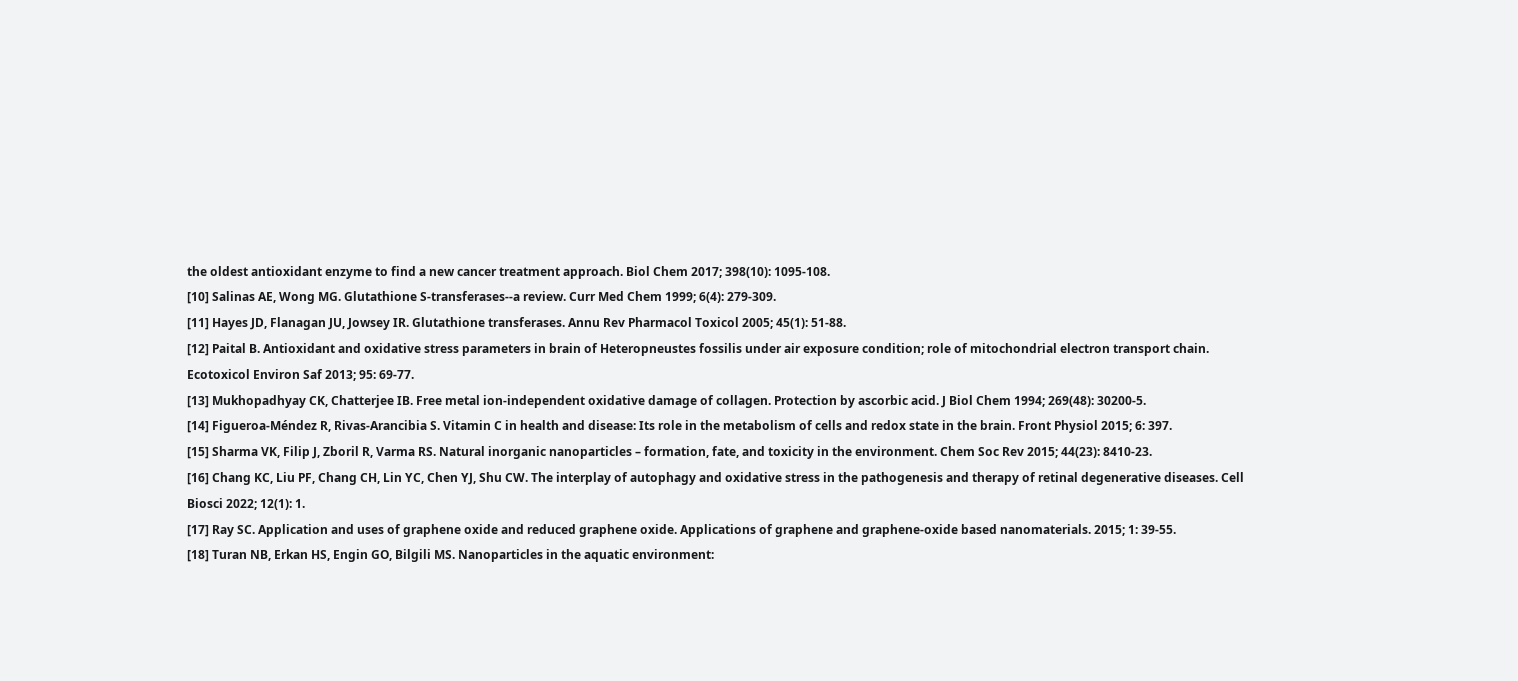the oldest antioxidant enzyme to find a new cancer treatment approach. Biol Chem 2017; 398(10): 1095-108.
[10] Salinas AE, Wong MG. Glutathione S-transferases--a review. Curr Med Chem 1999; 6(4): 279-309.
[11] Hayes JD, Flanagan JU, Jowsey IR. Glutathione transferases. Annu Rev Pharmacol Toxicol 2005; 45(1): 51-88.
[12] Paital B. Antioxidant and oxidative stress parameters in brain of Heteropneustes fossilis under air exposure condition; role of mitochondrial electron transport chain. Ecotoxicol Environ Saf 2013; 95: 69-77.
[13] Mukhopadhyay CK, Chatterjee IB. Free metal ion-independent oxidative damage of collagen. Protection by ascorbic acid. J Biol Chem 1994; 269(48): 30200-5.
[14] Figueroa-Méndez R, Rivas-Arancibia S. Vitamin C in health and disease: Its role in the metabolism of cells and redox state in the brain. Front Physiol 2015; 6: 397.
[15] Sharma VK, Filip J, Zboril R, Varma RS. Natural inorganic nanoparticles – formation, fate, and toxicity in the environment. Chem Soc Rev 2015; 44(23): 8410-23.
[16] Chang KC, Liu PF, Chang CH, Lin YC, Chen YJ, Shu CW. The interplay of autophagy and oxidative stress in the pathogenesis and therapy of retinal degenerative diseases. Cell Biosci 2022; 12(1): 1.
[17] Ray SC. Application and uses of graphene oxide and reduced graphene oxide. Applications of graphene and graphene-oxide based nanomaterials. 2015; 1: 39-55.
[18] Turan NB, Erkan HS, Engin GO, Bilgili MS. Nanoparticles in the aquatic environment: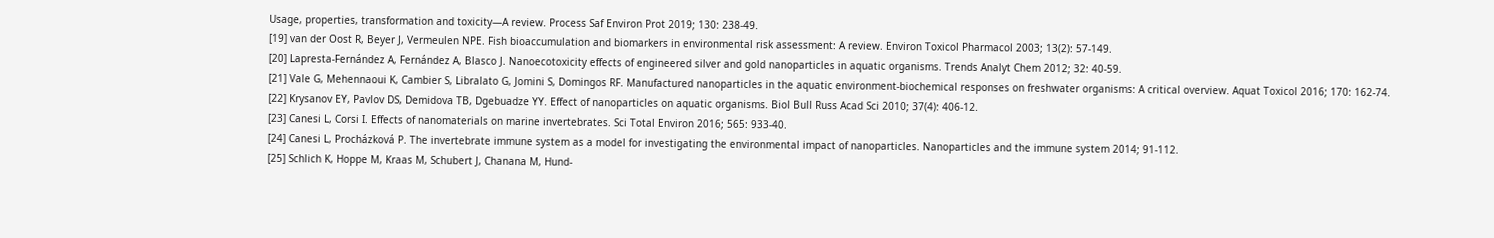Usage, properties, transformation and toxicity—A review. Process Saf Environ Prot 2019; 130: 238-49.
[19] van der Oost R, Beyer J, Vermeulen NPE. Fish bioaccumulation and biomarkers in environmental risk assessment: A review. Environ Toxicol Pharmacol 2003; 13(2): 57-149.
[20] Lapresta-Fernández A, Fernández A, Blasco J. Nanoecotoxicity effects of engineered silver and gold nanoparticles in aquatic organisms. Trends Analyt Chem 2012; 32: 40-59.
[21] Vale G, Mehennaoui K, Cambier S, Libralato G, Jomini S, Domingos RF. Manufactured nanoparticles in the aquatic environment-biochemical responses on freshwater organisms: A critical overview. Aquat Toxicol 2016; 170: 162-74.
[22] Krysanov EY, Pavlov DS, Demidova TB, Dgebuadze YY. Effect of nanoparticles on aquatic organisms. Biol Bull Russ Acad Sci 2010; 37(4): 406-12.
[23] Canesi L, Corsi I. Effects of nanomaterials on marine invertebrates. Sci Total Environ 2016; 565: 933-40.
[24] Canesi L, Procházková P. The invertebrate immune system as a model for investigating the environmental impact of nanoparticles. Nanoparticles and the immune system 2014; 91-112.
[25] Schlich K, Hoppe M, Kraas M, Schubert J, Chanana M, Hund-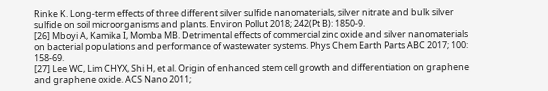Rinke K. Long-term effects of three different silver sulfide nanomaterials, silver nitrate and bulk silver sulfide on soil microorganisms and plants. Environ Pollut 2018; 242(Pt B): 1850-9.
[26] Mboyi A, Kamika I, Momba MB. Detrimental effects of commercial zinc oxide and silver nanomaterials on bacterial populations and performance of wastewater systems. Phys Chem Earth Parts ABC 2017; 100: 158-69.
[27] Lee WC, Lim CHYX, Shi H, et al. Origin of enhanced stem cell growth and differentiation on graphene and graphene oxide. ACS Nano 2011;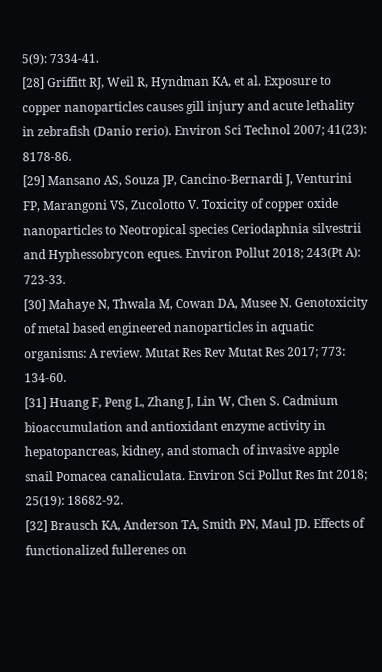5(9): 7334-41.
[28] Griffitt RJ, Weil R, Hyndman KA, et al. Exposure to copper nanoparticles causes gill injury and acute lethality in zebrafish (Danio rerio). Environ Sci Technol 2007; 41(23): 8178-86.
[29] Mansano AS, Souza JP, Cancino-Bernardi J, Venturini FP, Marangoni VS, Zucolotto V. Toxicity of copper oxide nanoparticles to Neotropical species Ceriodaphnia silvestrii and Hyphessobrycon eques. Environ Pollut 2018; 243(Pt A): 723-33.
[30] Mahaye N, Thwala M, Cowan DA, Musee N. Genotoxicity of metal based engineered nanoparticles in aquatic organisms: A review. Mutat Res Rev Mutat Res 2017; 773: 134-60.
[31] Huang F, Peng L, Zhang J, Lin W, Chen S. Cadmium bioaccumulation and antioxidant enzyme activity in hepatopancreas, kidney, and stomach of invasive apple snail Pomacea canaliculata. Environ Sci Pollut Res Int 2018; 25(19): 18682-92.
[32] Brausch KA, Anderson TA, Smith PN, Maul JD. Effects of functionalized fullerenes on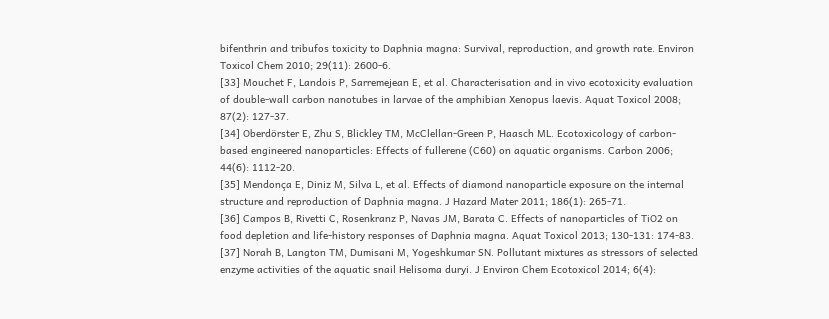bifenthrin and tribufos toxicity to Daphnia magna: Survival, reproduction, and growth rate. Environ Toxicol Chem 2010; 29(11): 2600-6.
[33] Mouchet F, Landois P, Sarremejean E, et al. Characterisation and in vivo ecotoxicity evaluation of double-wall carbon nanotubes in larvae of the amphibian Xenopus laevis. Aquat Toxicol 2008; 87(2): 127-37.
[34] Oberdörster E, Zhu S, Blickley TM, McClellan-Green P, Haasch ML. Ecotoxicology of carbon-based engineered nanoparticles: Effects of fullerene (C60) on aquatic organisms. Carbon 2006; 44(6): 1112-20.
[35] Mendonça E, Diniz M, Silva L, et al. Effects of diamond nanoparticle exposure on the internal structure and reproduction of Daphnia magna. J Hazard Mater 2011; 186(1): 265-71.
[36] Campos B, Rivetti C, Rosenkranz P, Navas JM, Barata C. Effects of nanoparticles of TiO2 on food depletion and life-history responses of Daphnia magna. Aquat Toxicol 2013; 130-131: 174-83.
[37] Norah B, Langton TM, Dumisani M, Yogeshkumar SN. Pollutant mixtures as stressors of selected enzyme activities of the aquatic snail Helisoma duryi. J Environ Chem Ecotoxicol 2014; 6(4):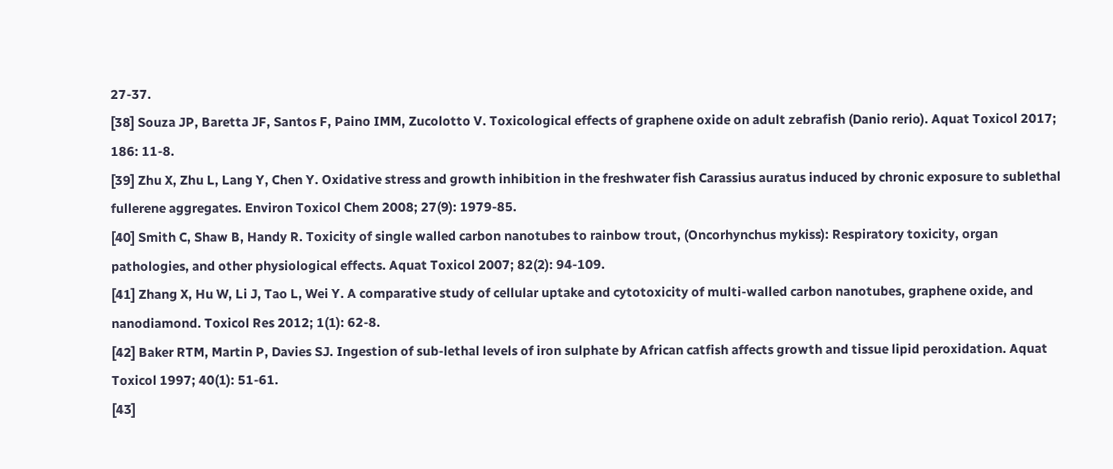27-37.
[38] Souza JP, Baretta JF, Santos F, Paino IMM, Zucolotto V. Toxicological effects of graphene oxide on adult zebrafish (Danio rerio). Aquat Toxicol 2017; 186: 11-8.
[39] Zhu X, Zhu L, Lang Y, Chen Y. Oxidative stress and growth inhibition in the freshwater fish Carassius auratus induced by chronic exposure to sublethal fullerene aggregates. Environ Toxicol Chem 2008; 27(9): 1979-85.
[40] Smith C, Shaw B, Handy R. Toxicity of single walled carbon nanotubes to rainbow trout, (Oncorhynchus mykiss): Respiratory toxicity, organ pathologies, and other physiological effects. Aquat Toxicol 2007; 82(2): 94-109.
[41] Zhang X, Hu W, Li J, Tao L, Wei Y. A comparative study of cellular uptake and cytotoxicity of multi-walled carbon nanotubes, graphene oxide, and nanodiamond. Toxicol Res 2012; 1(1): 62-8.
[42] Baker RTM, Martin P, Davies SJ. Ingestion of sub-lethal levels of iron sulphate by African catfish affects growth and tissue lipid peroxidation. Aquat Toxicol 1997; 40(1): 51-61.
[43]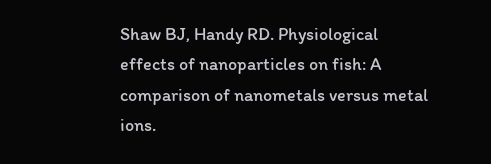Shaw BJ, Handy RD. Physiological effects of nanoparticles on fish: A comparison of nanometals versus metal ions.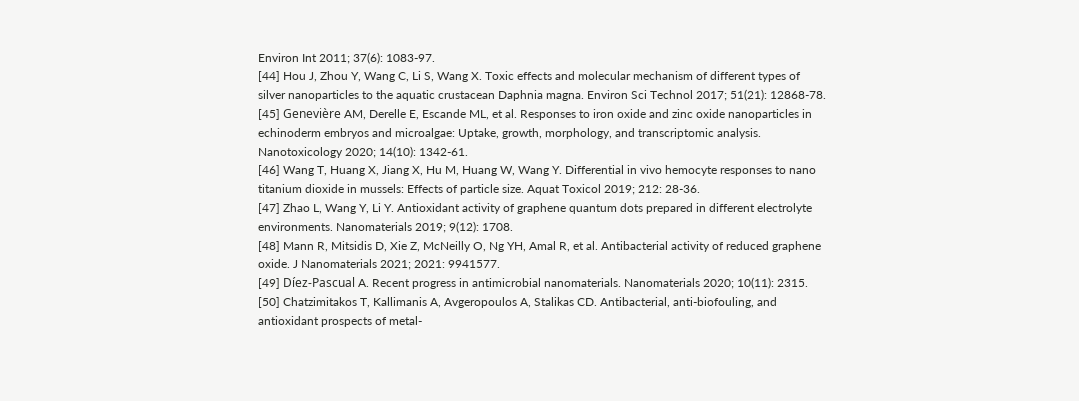Environ Int 2011; 37(6): 1083-97.
[44] Hou J, Zhou Y, Wang C, Li S, Wang X. Toxic effects and molecular mechanism of different types of silver nanoparticles to the aquatic crustacean Daphnia magna. Environ Sci Technol 2017; 51(21): 12868-78.
[45] Genevière AM, Derelle E, Escande ML, et al. Responses to iron oxide and zinc oxide nanoparticles in echinoderm embryos and microalgae: Uptake, growth, morphology, and transcriptomic analysis. Nanotoxicology 2020; 14(10): 1342-61.
[46] Wang T, Huang X, Jiang X, Hu M, Huang W, Wang Y. Differential in vivo hemocyte responses to nano titanium dioxide in mussels: Effects of particle size. Aquat Toxicol 2019; 212: 28-36.
[47] Zhao L, Wang Y, Li Y. Antioxidant activity of graphene quantum dots prepared in different electrolyte environments. Nanomaterials 2019; 9(12): 1708.
[48] Mann R, Mitsidis D, Xie Z, McNeilly O, Ng YH, Amal R, et al. Antibacterial activity of reduced graphene oxide. J Nanomaterials 2021; 2021: 9941577.
[49] Díez-Pascual A. Recent progress in antimicrobial nanomaterials. Nanomaterials 2020; 10(11): 2315.
[50] Chatzimitakos T, Kallimanis A, Avgeropoulos A, Stalikas CD. Antibacterial, anti-biofouling, and antioxidant prospects of metal-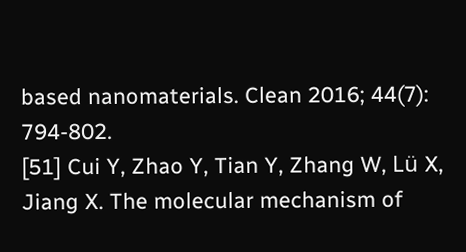based nanomaterials. Clean 2016; 44(7): 794-802.
[51] Cui Y, Zhao Y, Tian Y, Zhang W, Lü X, Jiang X. The molecular mechanism of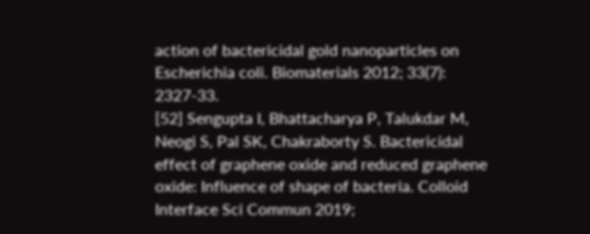action of bactericidal gold nanoparticles on Escherichia coli. Biomaterials 2012; 33(7): 2327-33.
[52] Sengupta I, Bhattacharya P, Talukdar M, Neogi S, Pal SK, Chakraborty S. Bactericidal effect of graphene oxide and reduced graphene oxide: Influence of shape of bacteria. Colloid Interface Sci Commun 2019;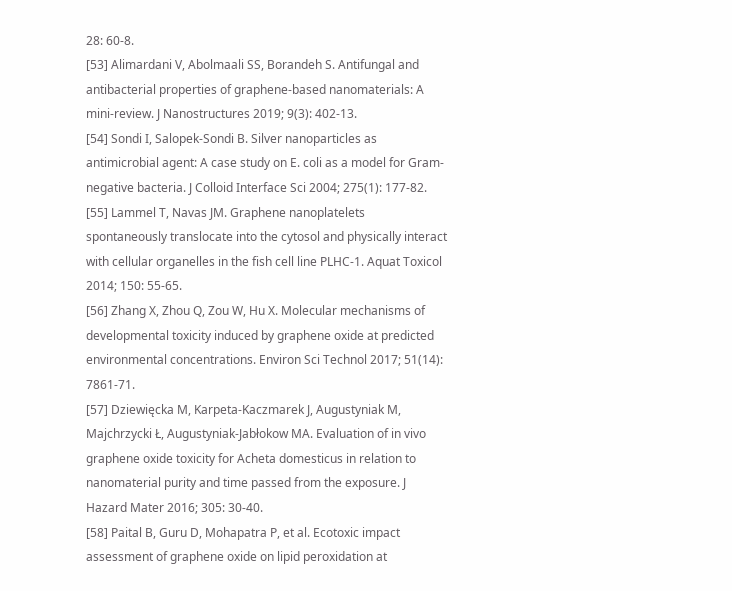28: 60-8.
[53] Alimardani V, Abolmaali SS, Borandeh S. Antifungal and antibacterial properties of graphene-based nanomaterials: A mini-review. J Nanostructures 2019; 9(3): 402-13.
[54] Sondi I, Salopek-Sondi B. Silver nanoparticles as antimicrobial agent: A case study on E. coli as a model for Gram-negative bacteria. J Colloid Interface Sci 2004; 275(1): 177-82.
[55] Lammel T, Navas JM. Graphene nanoplatelets spontaneously translocate into the cytosol and physically interact with cellular organelles in the fish cell line PLHC-1. Aquat Toxicol 2014; 150: 55-65.
[56] Zhang X, Zhou Q, Zou W, Hu X. Molecular mechanisms of developmental toxicity induced by graphene oxide at predicted environmental concentrations. Environ Sci Technol 2017; 51(14): 7861-71.
[57] Dziewięcka M, Karpeta-Kaczmarek J, Augustyniak M, Majchrzycki Ł, Augustyniak-Jabłokow MA. Evaluation of in vivo graphene oxide toxicity for Acheta domesticus in relation to nanomaterial purity and time passed from the exposure. J Hazard Mater 2016; 305: 30-40.
[58] Paital B, Guru D, Mohapatra P, et al. Ecotoxic impact assessment of graphene oxide on lipid peroxidation at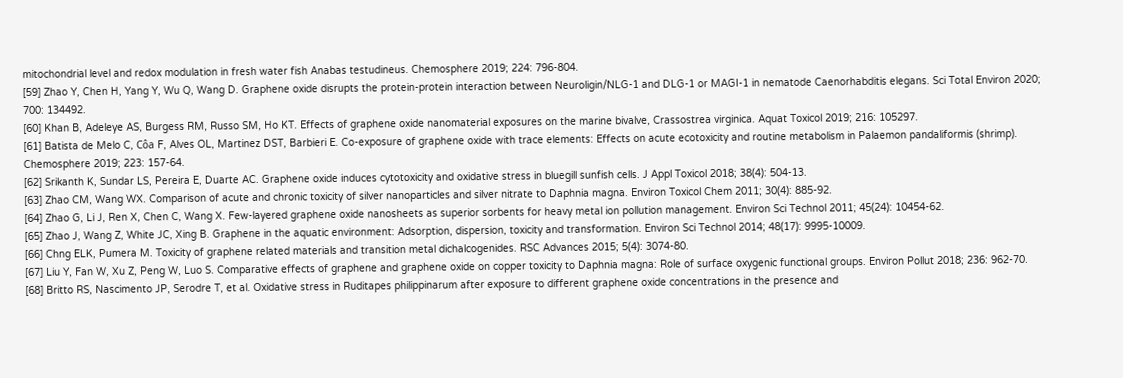mitochondrial level and redox modulation in fresh water fish Anabas testudineus. Chemosphere 2019; 224: 796-804.
[59] Zhao Y, Chen H, Yang Y, Wu Q, Wang D. Graphene oxide disrupts the protein-protein interaction between Neuroligin/NLG-1 and DLG-1 or MAGI-1 in nematode Caenorhabditis elegans. Sci Total Environ 2020; 700: 134492.
[60] Khan B, Adeleye AS, Burgess RM, Russo SM, Ho KT. Effects of graphene oxide nanomaterial exposures on the marine bivalve, Crassostrea virginica. Aquat Toxicol 2019; 216: 105297.
[61] Batista de Melo C, Côa F, Alves OL, Martinez DST, Barbieri E. Co-exposure of graphene oxide with trace elements: Effects on acute ecotoxicity and routine metabolism in Palaemon pandaliformis (shrimp). Chemosphere 2019; 223: 157-64.
[62] Srikanth K, Sundar LS, Pereira E, Duarte AC. Graphene oxide induces cytotoxicity and oxidative stress in bluegill sunfish cells. J Appl Toxicol 2018; 38(4): 504-13.
[63] Zhao CM, Wang WX. Comparison of acute and chronic toxicity of silver nanoparticles and silver nitrate to Daphnia magna. Environ Toxicol Chem 2011; 30(4): 885-92.
[64] Zhao G, Li J, Ren X, Chen C, Wang X. Few-layered graphene oxide nanosheets as superior sorbents for heavy metal ion pollution management. Environ Sci Technol 2011; 45(24): 10454-62.
[65] Zhao J, Wang Z, White JC, Xing B. Graphene in the aquatic environment: Adsorption, dispersion, toxicity and transformation. Environ Sci Technol 2014; 48(17): 9995-10009.
[66] Chng ELK, Pumera M. Toxicity of graphene related materials and transition metal dichalcogenides. RSC Advances 2015; 5(4): 3074-80.
[67] Liu Y, Fan W, Xu Z, Peng W, Luo S. Comparative effects of graphene and graphene oxide on copper toxicity to Daphnia magna: Role of surface oxygenic functional groups. Environ Pollut 2018; 236: 962-70.
[68] Britto RS, Nascimento JP, Serodre T, et al. Oxidative stress in Ruditapes philippinarum after exposure to different graphene oxide concentrations in the presence and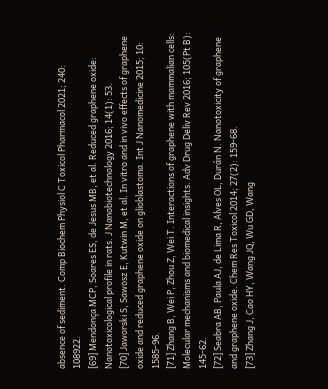absence of sediment. Comp Biochem Physiol C Toxicol Pharmacol 2021; 240: 108922.
[69] Mendonça MCP, Soares ES, de Jesus MB, et al. Reduced graphene oxide: Nanotoxicological profile in rats. J Nanobiotechnology 2016; 14(1): 53.
[70] Jaworski S, Sawosz E, Kutwin M, et al. In vitro and in vivo effects of graphene oxide and reduced graphene oxide on glioblastoma. Int J Nanomedicine 2015; 10: 1585-96.
[71] Zhang B, Wei P, Zhou Z, Wei T. Interactions of graphene with mammalian cells: Molecular mechanisms and biomedical insights. Adv Drug Deliv Rev 2016; 105(Pt B): 145-62.
[72] Seabra AB, Paula AJ, de Lima R, Alves OL, Durán N. Nanotoxicity of graphene and graphene oxide. Chem Res Toxicol 2014; 27(2): 159-68.
[73] Zhang J, Cao HY, Wang JQ, Wu GD, Wang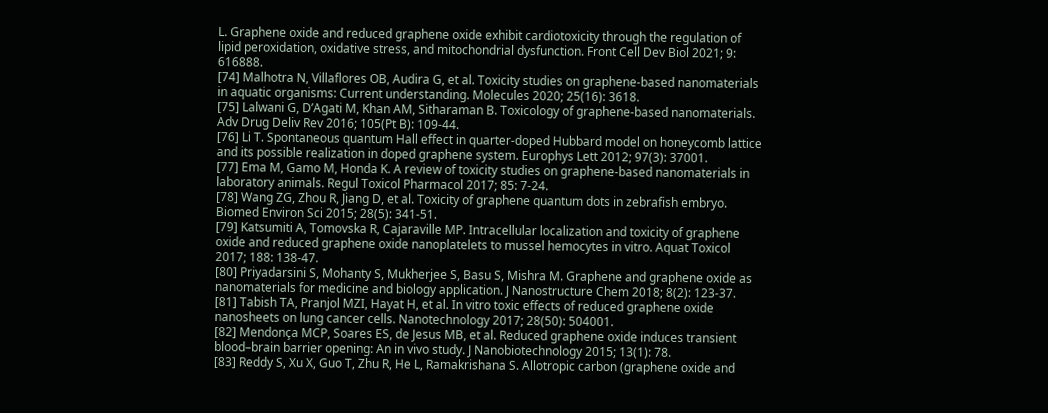L. Graphene oxide and reduced graphene oxide exhibit cardiotoxicity through the regulation of lipid peroxidation, oxidative stress, and mitochondrial dysfunction. Front Cell Dev Biol 2021; 9: 616888.
[74] Malhotra N, Villaflores OB, Audira G, et al. Toxicity studies on graphene-based nanomaterials in aquatic organisms: Current understanding. Molecules 2020; 25(16): 3618.
[75] Lalwani G, D’Agati M, Khan AM, Sitharaman B. Toxicology of graphene-based nanomaterials. Adv Drug Deliv Rev 2016; 105(Pt B): 109-44.
[76] Li T. Spontaneous quantum Hall effect in quarter-doped Hubbard model on honeycomb lattice and its possible realization in doped graphene system. Europhys Lett 2012; 97(3): 37001.
[77] Ema M, Gamo M, Honda K. A review of toxicity studies on graphene-based nanomaterials in laboratory animals. Regul Toxicol Pharmacol 2017; 85: 7-24.
[78] Wang ZG, Zhou R, Jiang D, et al. Toxicity of graphene quantum dots in zebrafish embryo. Biomed Environ Sci 2015; 28(5): 341-51.
[79] Katsumiti A, Tomovska R, Cajaraville MP. Intracellular localization and toxicity of graphene oxide and reduced graphene oxide nanoplatelets to mussel hemocytes in vitro. Aquat Toxicol 2017; 188: 138-47.
[80] Priyadarsini S, Mohanty S, Mukherjee S, Basu S, Mishra M. Graphene and graphene oxide as nanomaterials for medicine and biology application. J Nanostructure Chem 2018; 8(2): 123-37.
[81] Tabish TA, Pranjol MZI, Hayat H, et al. In vitro toxic effects of reduced graphene oxide nanosheets on lung cancer cells. Nanotechnology 2017; 28(50): 504001.
[82] Mendonça MCP, Soares ES, de Jesus MB, et al. Reduced graphene oxide induces transient blood–brain barrier opening: An in vivo study. J Nanobiotechnology 2015; 13(1): 78.
[83] Reddy S, Xu X, Guo T, Zhu R, He L, Ramakrishana S. Allotropic carbon (graphene oxide and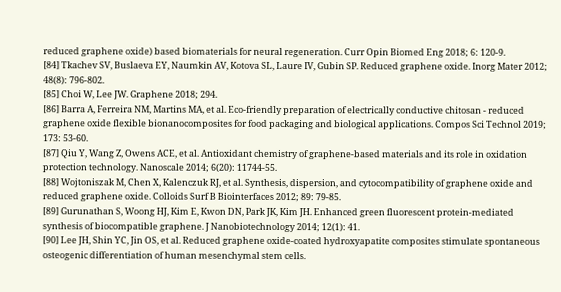reduced graphene oxide) based biomaterials for neural regeneration. Curr Opin Biomed Eng 2018; 6: 120-9.
[84] Tkachev SV, Buslaeva EY, Naumkin AV, Kotova SL, Laure IV, Gubin SP. Reduced graphene oxide. Inorg Mater 2012; 48(8): 796-802.
[85] Choi W, Lee JW. Graphene 2018; 294.
[86] Barra A, Ferreira NM, Martins MA, et al. Eco-friendly preparation of electrically conductive chitosan - reduced graphene oxide flexible bionanocomposites for food packaging and biological applications. Compos Sci Technol 2019; 173: 53-60.
[87] Qiu Y, Wang Z, Owens ACE, et al. Antioxidant chemistry of graphene-based materials and its role in oxidation protection technology. Nanoscale 2014; 6(20): 11744-55.
[88] Wojtoniszak M, Chen X, Kalenczuk RJ, et al. Synthesis, dispersion, and cytocompatibility of graphene oxide and reduced graphene oxide. Colloids Surf B Biointerfaces 2012; 89: 79-85.
[89] Gurunathan S, Woong HJ, Kim E, Kwon DN, Park JK, Kim JH. Enhanced green fluorescent protein-mediated synthesis of biocompatible graphene. J Nanobiotechnology 2014; 12(1): 41.
[90] Lee JH, Shin YC, Jin OS, et al. Reduced graphene oxide-coated hydroxyapatite composites stimulate spontaneous osteogenic differentiation of human mesenchymal stem cells.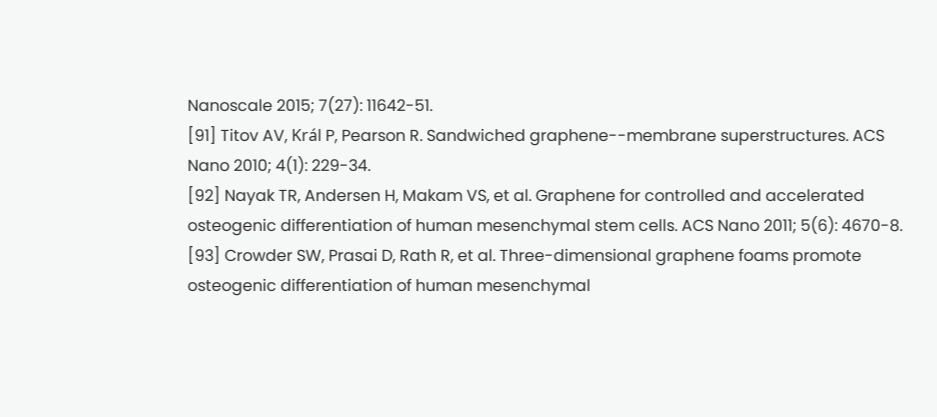Nanoscale 2015; 7(27): 11642-51.
[91] Titov AV, Král P, Pearson R. Sandwiched graphene--membrane superstructures. ACS Nano 2010; 4(1): 229-34.
[92] Nayak TR, Andersen H, Makam VS, et al. Graphene for controlled and accelerated osteogenic differentiation of human mesenchymal stem cells. ACS Nano 2011; 5(6): 4670-8.
[93] Crowder SW, Prasai D, Rath R, et al. Three-dimensional graphene foams promote osteogenic differentiation of human mesenchymal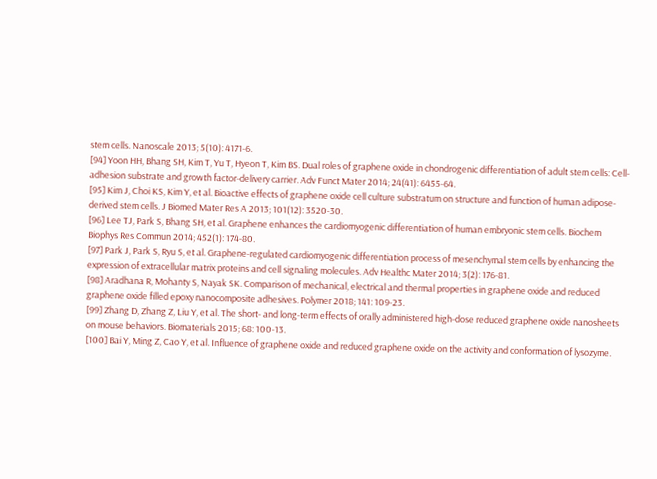stem cells. Nanoscale 2013; 5(10): 4171-6.
[94] Yoon HH, Bhang SH, Kim T, Yu T, Hyeon T, Kim BS. Dual roles of graphene oxide in chondrogenic differentiation of adult stem cells: Cell-adhesion substrate and growth factor-delivery carrier. Adv Funct Mater 2014; 24(41): 6455-64.
[95] Kim J, Choi KS, Kim Y, et al. Bioactive effects of graphene oxide cell culture substratum on structure and function of human adipose-derived stem cells. J Biomed Mater Res A 2013; 101(12): 3520-30.
[96] Lee TJ, Park S, Bhang SH, et al. Graphene enhances the cardiomyogenic differentiation of human embryonic stem cells. Biochem Biophys Res Commun 2014; 452(1): 174-80.
[97] Park J, Park S, Ryu S, et al. Graphene-regulated cardiomyogenic differentiation process of mesenchymal stem cells by enhancing the expression of extracellular matrix proteins and cell signaling molecules. Adv Healthc Mater 2014; 3(2): 176-81.
[98] Aradhana R, Mohanty S, Nayak SK. Comparison of mechanical, electrical and thermal properties in graphene oxide and reduced graphene oxide filled epoxy nanocomposite adhesives. Polymer 2018; 141: 109-23.
[99] Zhang D, Zhang Z, Liu Y, et al. The short- and long-term effects of orally administered high-dose reduced graphene oxide nanosheets on mouse behaviors. Biomaterials 2015; 68: 100-13.
[100] Bai Y, Ming Z, Cao Y, et al. Influence of graphene oxide and reduced graphene oxide on the activity and conformation of lysozyme.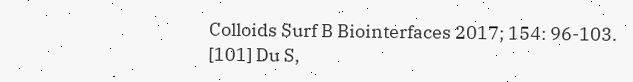Colloids Surf B Biointerfaces 2017; 154: 96-103.
[101] Du S,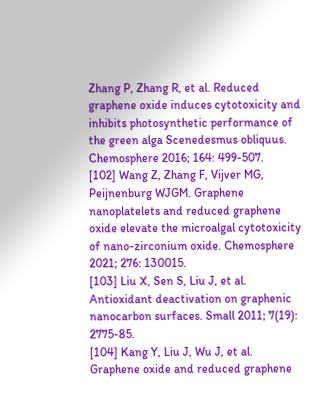Zhang P, Zhang R, et al. Reduced graphene oxide induces cytotoxicity and inhibits photosynthetic performance of the green alga Scenedesmus obliquus. Chemosphere 2016; 164: 499-507.
[102] Wang Z, Zhang F, Vijver MG, Peijnenburg WJGM. Graphene nanoplatelets and reduced graphene oxide elevate the microalgal cytotoxicity of nano-zirconium oxide. Chemosphere 2021; 276: 130015.
[103] Liu X, Sen S, Liu J, et al. Antioxidant deactivation on graphenic nanocarbon surfaces. Small 2011; 7(19): 2775-85.
[104] Kang Y, Liu J, Wu J, et al. Graphene oxide and reduced graphene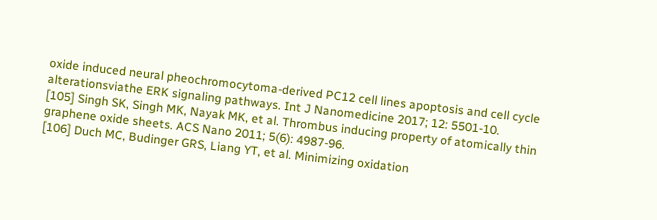oxide induced neural pheochromocytoma-derived PC12 cell lines apoptosis and cell cycle alterationsviathe ERK signaling pathways. Int J Nanomedicine 2017; 12: 5501-10.
[105] Singh SK, Singh MK, Nayak MK, et al. Thrombus inducing property of atomically thin graphene oxide sheets. ACS Nano 2011; 5(6): 4987-96.
[106] Duch MC, Budinger GRS, Liang YT, et al. Minimizing oxidation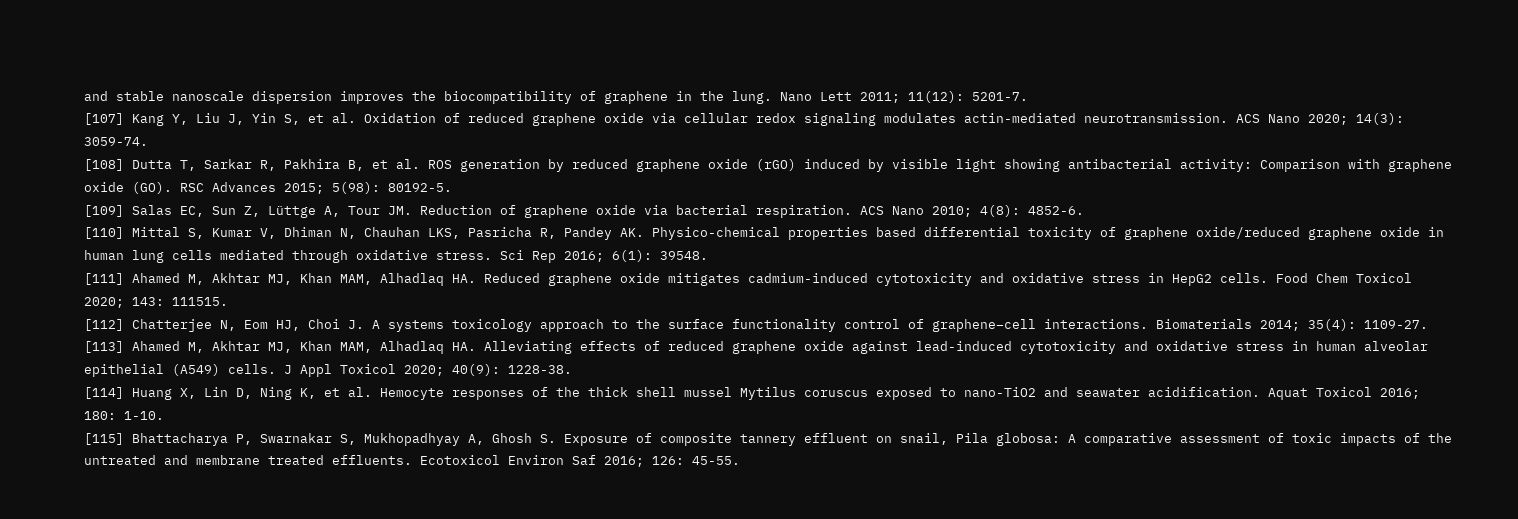and stable nanoscale dispersion improves the biocompatibility of graphene in the lung. Nano Lett 2011; 11(12): 5201-7.
[107] Kang Y, Liu J, Yin S, et al. Oxidation of reduced graphene oxide via cellular redox signaling modulates actin-mediated neurotransmission. ACS Nano 2020; 14(3): 3059-74.
[108] Dutta T, Sarkar R, Pakhira B, et al. ROS generation by reduced graphene oxide (rGO) induced by visible light showing antibacterial activity: Comparison with graphene oxide (GO). RSC Advances 2015; 5(98): 80192-5.
[109] Salas EC, Sun Z, Lüttge A, Tour JM. Reduction of graphene oxide via bacterial respiration. ACS Nano 2010; 4(8): 4852-6.
[110] Mittal S, Kumar V, Dhiman N, Chauhan LKS, Pasricha R, Pandey AK. Physico-chemical properties based differential toxicity of graphene oxide/reduced graphene oxide in human lung cells mediated through oxidative stress. Sci Rep 2016; 6(1): 39548.
[111] Ahamed M, Akhtar MJ, Khan MAM, Alhadlaq HA. Reduced graphene oxide mitigates cadmium-induced cytotoxicity and oxidative stress in HepG2 cells. Food Chem Toxicol 2020; 143: 111515.
[112] Chatterjee N, Eom HJ, Choi J. A systems toxicology approach to the surface functionality control of graphene–cell interactions. Biomaterials 2014; 35(4): 1109-27.
[113] Ahamed M, Akhtar MJ, Khan MAM, Alhadlaq HA. Alleviating effects of reduced graphene oxide against lead-induced cytotoxicity and oxidative stress in human alveolar epithelial (A549) cells. J Appl Toxicol 2020; 40(9): 1228-38.
[114] Huang X, Lin D, Ning K, et al. Hemocyte responses of the thick shell mussel Mytilus coruscus exposed to nano-TiO2 and seawater acidification. Aquat Toxicol 2016; 180: 1-10.
[115] Bhattacharya P, Swarnakar S, Mukhopadhyay A, Ghosh S. Exposure of composite tannery effluent on snail, Pila globosa: A comparative assessment of toxic impacts of the untreated and membrane treated effluents. Ecotoxicol Environ Saf 2016; 126: 45-55.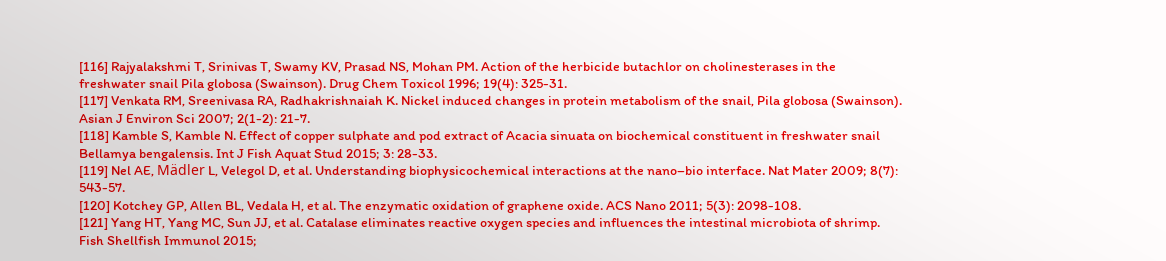[116] Rajyalakshmi T, Srinivas T, Swamy KV, Prasad NS, Mohan PM. Action of the herbicide butachlor on cholinesterases in the freshwater snail Pila globosa (Swainson). Drug Chem Toxicol 1996; 19(4): 325-31.
[117] Venkata RM, Sreenivasa RA, Radhakrishnaiah K. Nickel induced changes in protein metabolism of the snail, Pila globosa (Swainson). Asian J Environ Sci 2007; 2(1-2): 21-7.
[118] Kamble S, Kamble N. Effect of copper sulphate and pod extract of Acacia sinuata on biochemical constituent in freshwater snail Bellamya bengalensis. Int J Fish Aquat Stud 2015; 3: 28-33.
[119] Nel AE, Mädler L, Velegol D, et al. Understanding biophysicochemical interactions at the nano–bio interface. Nat Mater 2009; 8(7): 543-57.
[120] Kotchey GP, Allen BL, Vedala H, et al. The enzymatic oxidation of graphene oxide. ACS Nano 2011; 5(3): 2098-108.
[121] Yang HT, Yang MC, Sun JJ, et al. Catalase eliminates reactive oxygen species and influences the intestinal microbiota of shrimp. Fish Shellfish Immunol 2015;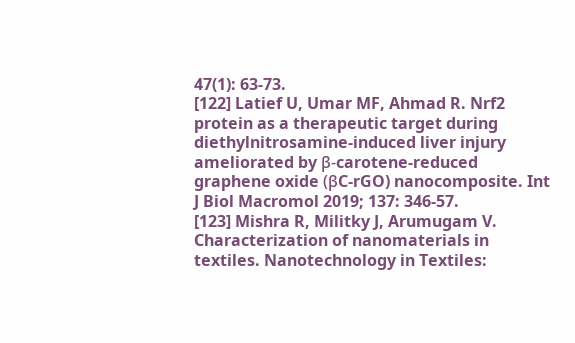47(1): 63-73.
[122] Latief U, Umar MF, Ahmad R. Nrf2 protein as a therapeutic target during diethylnitrosamine-induced liver injury ameliorated by β-carotene-reduced graphene oxide (βC-rGO) nanocomposite. Int J Biol Macromol 2019; 137: 346-57.
[123] Mishra R, Militky J, Arumugam V. Characterization of nanomaterials in textiles. Nanotechnology in Textiles: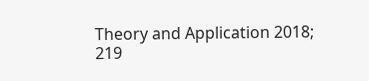Theory and Application 2018; 219